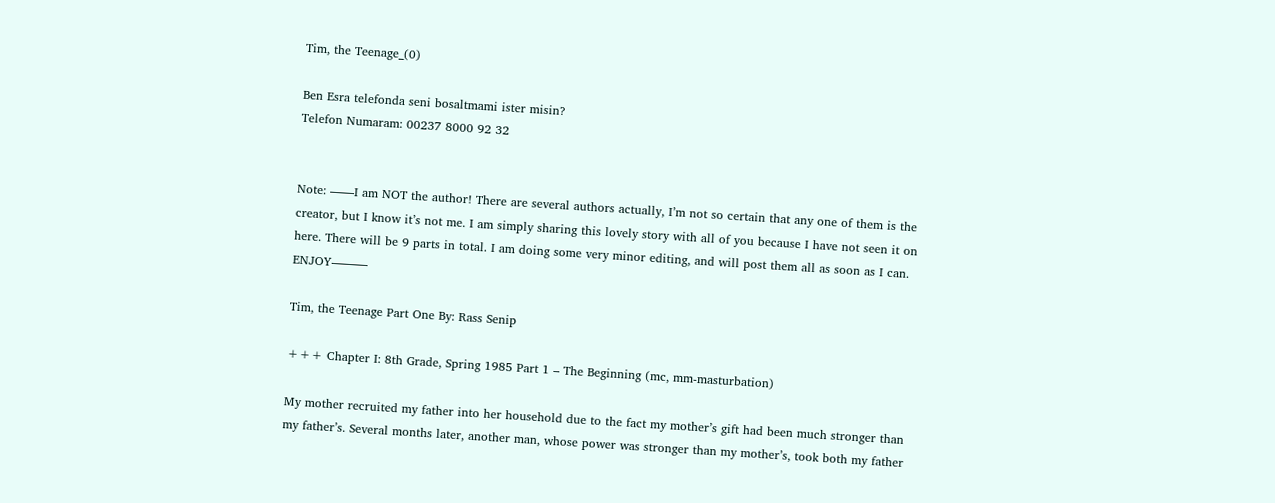Tim, the Teenage_(0)

Ben Esra telefonda seni bosaltmami ister misin?
Telefon Numaram: 00237 8000 92 32


Note: ——I am NOT the author! There are several authors actually, I’m not so certain that any one of them is the creator, but I know it’s not me. I am simply sharing this lovely story with all of you because I have not seen it on here. There will be 9 parts in total. I am doing some very minor editing, and will post them all as soon as I can. ENJOY———

Tim, the Teenage Part One By: Rass Senip

+++ Chapter I: 8th Grade, Spring 1985 Part 1 – The Beginning (mc, mm-masturbation)

My mother recruited my father into her household due to the fact my mother’s gift had been much stronger than my father’s. Several months later, another man, whose power was stronger than my mother’s, took both my father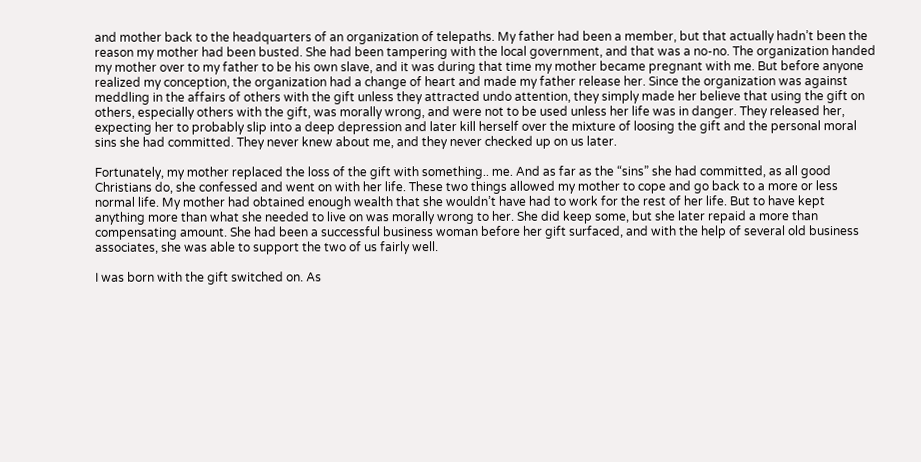and mother back to the headquarters of an organization of telepaths. My father had been a member, but that actually hadn’t been the reason my mother had been busted. She had been tampering with the local government, and that was a no-no. The organization handed my mother over to my father to be his own slave, and it was during that time my mother became pregnant with me. But before anyone realized my conception, the organization had a change of heart and made my father release her. Since the organization was against meddling in the affairs of others with the gift unless they attracted undo attention, they simply made her believe that using the gift on others, especially others with the gift, was morally wrong, and were not to be used unless her life was in danger. They released her, expecting her to probably slip into a deep depression and later kill herself over the mixture of loosing the gift and the personal moral sins she had committed. They never knew about me, and they never checked up on us later.

Fortunately, my mother replaced the loss of the gift with something.. me. And as far as the “sins” she had committed, as all good Christians do, she confessed and went on with her life. These two things allowed my mother to cope and go back to a more or less normal life. My mother had obtained enough wealth that she wouldn’t have had to work for the rest of her life. But to have kept anything more than what she needed to live on was morally wrong to her. She did keep some, but she later repaid a more than compensating amount. She had been a successful business woman before her gift surfaced, and with the help of several old business associates, she was able to support the two of us fairly well.

I was born with the gift switched on. As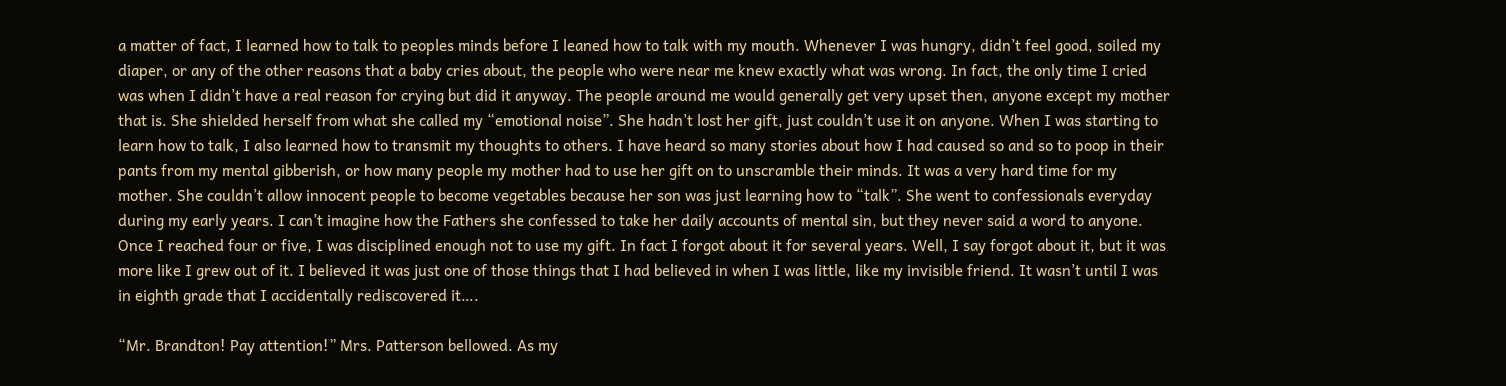a matter of fact, I learned how to talk to peoples minds before I leaned how to talk with my mouth. Whenever I was hungry, didn’t feel good, soiled my diaper, or any of the other reasons that a baby cries about, the people who were near me knew exactly what was wrong. In fact, the only time I cried was when I didn’t have a real reason for crying but did it anyway. The people around me would generally get very upset then, anyone except my mother that is. She shielded herself from what she called my “emotional noise”. She hadn’t lost her gift, just couldn’t use it on anyone. When I was starting to learn how to talk, I also learned how to transmit my thoughts to others. I have heard so many stories about how I had caused so and so to poop in their pants from my mental gibberish, or how many people my mother had to use her gift on to unscramble their minds. It was a very hard time for my mother. She couldn’t allow innocent people to become vegetables because her son was just learning how to “talk”. She went to confessionals everyday during my early years. I can’t imagine how the Fathers she confessed to take her daily accounts of mental sin, but they never said a word to anyone. Once I reached four or five, I was disciplined enough not to use my gift. In fact I forgot about it for several years. Well, I say forgot about it, but it was more like I grew out of it. I believed it was just one of those things that I had believed in when I was little, like my invisible friend. It wasn’t until I was in eighth grade that I accidentally rediscovered it….

“Mr. Brandton! Pay attention!” Mrs. Patterson bellowed. As my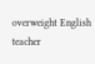overweight English teacher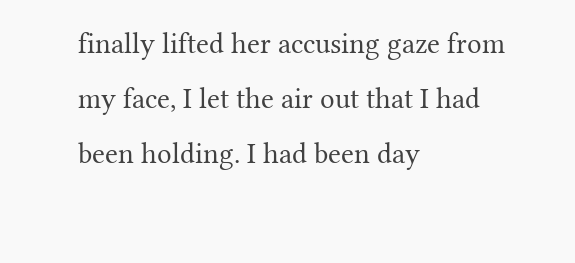finally lifted her accusing gaze from my face, I let the air out that I had been holding. I had been day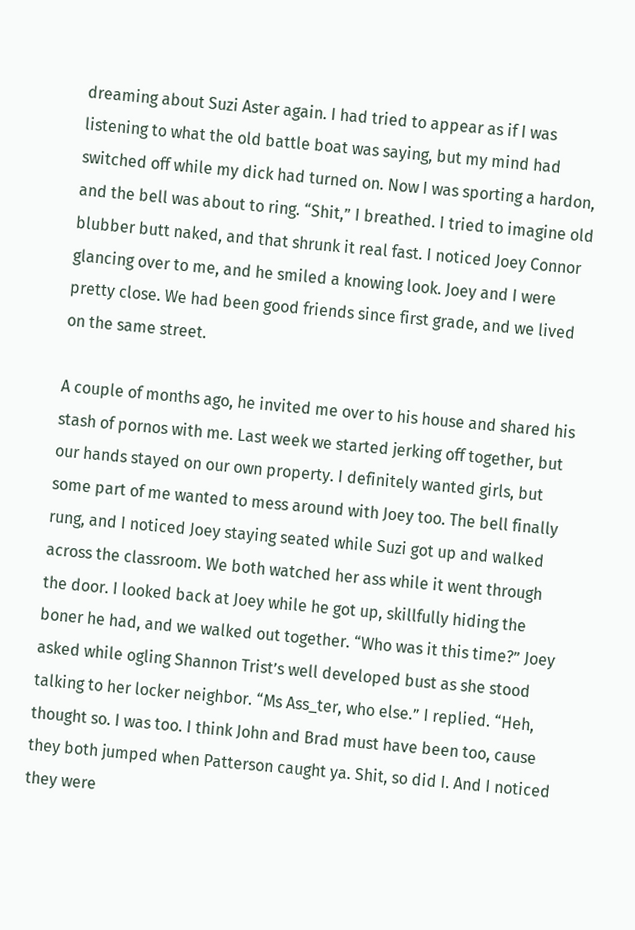dreaming about Suzi Aster again. I had tried to appear as if I was listening to what the old battle boat was saying, but my mind had switched off while my dick had turned on. Now I was sporting a hardon, and the bell was about to ring. “Shit,” I breathed. I tried to imagine old blubber butt naked, and that shrunk it real fast. I noticed Joey Connor glancing over to me, and he smiled a knowing look. Joey and I were pretty close. We had been good friends since first grade, and we lived on the same street.

A couple of months ago, he invited me over to his house and shared his stash of pornos with me. Last week we started jerking off together, but our hands stayed on our own property. I definitely wanted girls, but some part of me wanted to mess around with Joey too. The bell finally rung, and I noticed Joey staying seated while Suzi got up and walked across the classroom. We both watched her ass while it went through the door. I looked back at Joey while he got up, skillfully hiding the boner he had, and we walked out together. “Who was it this time?” Joey asked while ogling Shannon Trist’s well developed bust as she stood talking to her locker neighbor. “Ms Ass_ter, who else.” I replied. “Heh, thought so. I was too. I think John and Brad must have been too, cause they both jumped when Patterson caught ya. Shit, so did I. And I noticed they were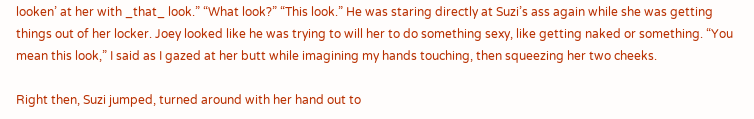looken’ at her with _that_ look.” “What look?” “This look.” He was staring directly at Suzi’s ass again while she was getting things out of her locker. Joey looked like he was trying to will her to do something sexy, like getting naked or something. “You mean this look,” I said as I gazed at her butt while imagining my hands touching, then squeezing her two cheeks.

Right then, Suzi jumped, turned around with her hand out to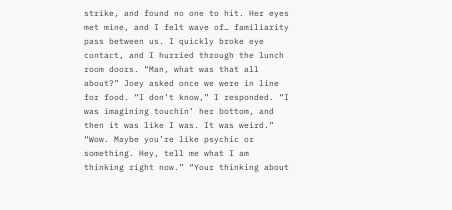strike, and found no one to hit. Her eyes met mine, and I felt wave of… familiarity pass between us. I quickly broke eye contact, and I hurried through the lunch room doors. “Man, what was that all about?” Joey asked once we were in line for food. “I don’t know,” I responded. “I was imagining touchin’ her bottom, and then it was like I was. It was weird.” “Wow. Maybe you’re like psychic or something. Hey, tell me what I am thinking right now.” “Your thinking about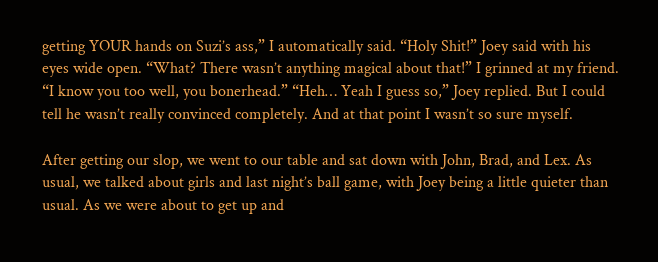getting YOUR hands on Suzi’s ass,” I automatically said. “Holy Shit!” Joey said with his eyes wide open. “What? There wasn’t anything magical about that!” I grinned at my friend. “I know you too well, you bonerhead.” “Heh… Yeah I guess so,” Joey replied. But I could tell he wasn’t really convinced completely. And at that point I wasn’t so sure myself.

After getting our slop, we went to our table and sat down with John, Brad, and Lex. As usual, we talked about girls and last night’s ball game, with Joey being a little quieter than usual. As we were about to get up and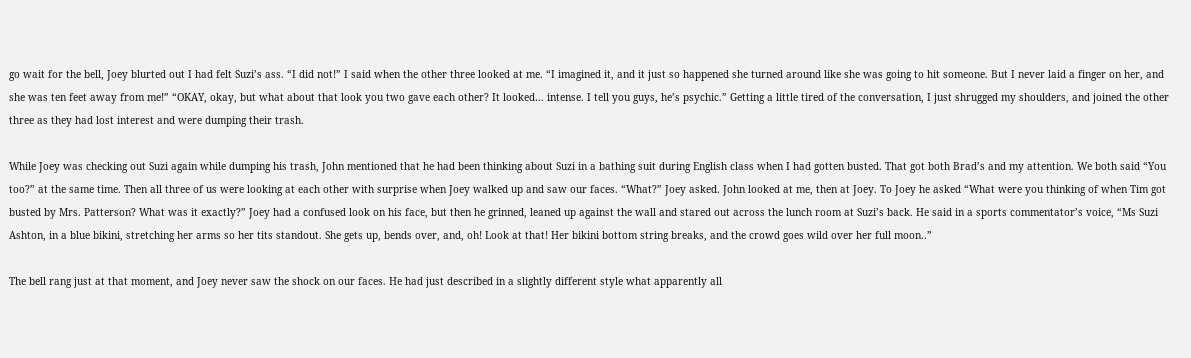go wait for the bell, Joey blurted out I had felt Suzi’s ass. “I did not!” I said when the other three looked at me. “I imagined it, and it just so happened she turned around like she was going to hit someone. But I never laid a finger on her, and she was ten feet away from me!” “OKAY, okay, but what about that look you two gave each other? It looked… intense. I tell you guys, he’s psychic.” Getting a little tired of the conversation, I just shrugged my shoulders, and joined the other three as they had lost interest and were dumping their trash.

While Joey was checking out Suzi again while dumping his trash, John mentioned that he had been thinking about Suzi in a bathing suit during English class when I had gotten busted. That got both Brad’s and my attention. We both said “You too?” at the same time. Then all three of us were looking at each other with surprise when Joey walked up and saw our faces. “What?” Joey asked. John looked at me, then at Joey. To Joey he asked “What were you thinking of when Tim got busted by Mrs. Patterson? What was it exactly?” Joey had a confused look on his face, but then he grinned, leaned up against the wall and stared out across the lunch room at Suzi’s back. He said in a sports commentator’s voice, “Ms Suzi Ashton, in a blue bikini, stretching her arms so her tits standout. She gets up, bends over, and, oh! Look at that! Her bikini bottom string breaks, and the crowd goes wild over her full moon..”

The bell rang just at that moment, and Joey never saw the shock on our faces. He had just described in a slightly different style what apparently all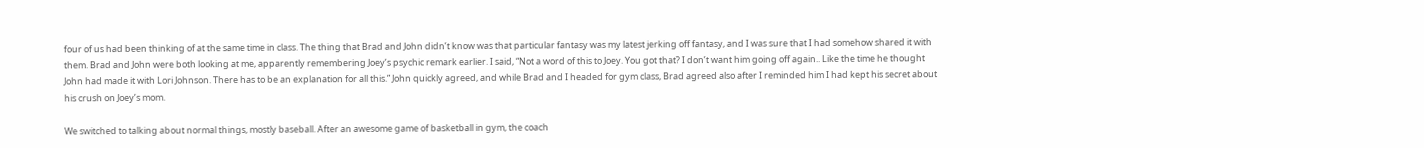four of us had been thinking of at the same time in class. The thing that Brad and John didn’t know was that particular fantasy was my latest jerking off fantasy, and I was sure that I had somehow shared it with them. Brad and John were both looking at me, apparently remembering Joey’s psychic remark earlier. I said, “Not a word of this to Joey. You got that? I don’t want him going off again.. Like the time he thought John had made it with Lori Johnson. There has to be an explanation for all this.” John quickly agreed, and while Brad and I headed for gym class, Brad agreed also after I reminded him I had kept his secret about his crush on Joey’s mom.

We switched to talking about normal things, mostly baseball. After an awesome game of basketball in gym, the coach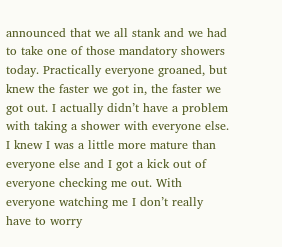announced that we all stank and we had to take one of those mandatory showers today. Practically everyone groaned, but knew the faster we got in, the faster we got out. I actually didn’t have a problem with taking a shower with everyone else. I knew I was a little more mature than everyone else and I got a kick out of everyone checking me out. With everyone watching me I don’t really have to worry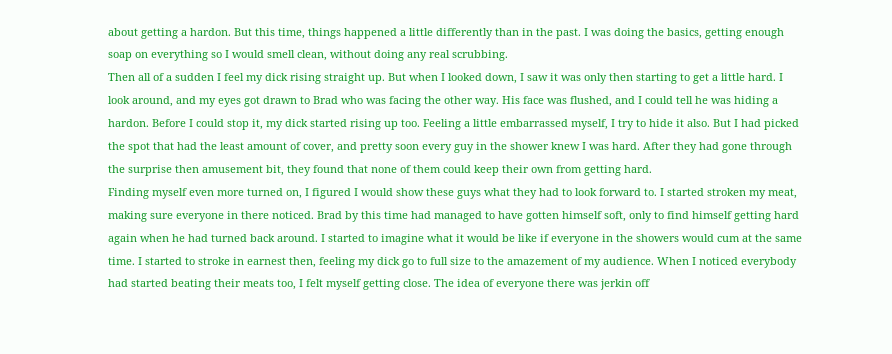about getting a hardon. But this time, things happened a little differently than in the past. I was doing the basics, getting enough soap on everything so I would smell clean, without doing any real scrubbing.
Then all of a sudden I feel my dick rising straight up. But when I looked down, I saw it was only then starting to get a little hard. I look around, and my eyes got drawn to Brad who was facing the other way. His face was flushed, and I could tell he was hiding a hardon. Before I could stop it, my dick started rising up too. Feeling a little embarrassed myself, I try to hide it also. But I had picked the spot that had the least amount of cover, and pretty soon every guy in the shower knew I was hard. After they had gone through the surprise then amusement bit, they found that none of them could keep their own from getting hard.
Finding myself even more turned on, I figured I would show these guys what they had to look forward to. I started stroken my meat, making sure everyone in there noticed. Brad by this time had managed to have gotten himself soft, only to find himself getting hard again when he had turned back around. I started to imagine what it would be like if everyone in the showers would cum at the same time. I started to stroke in earnest then, feeling my dick go to full size to the amazement of my audience. When I noticed everybody had started beating their meats too, I felt myself getting close. The idea of everyone there was jerkin off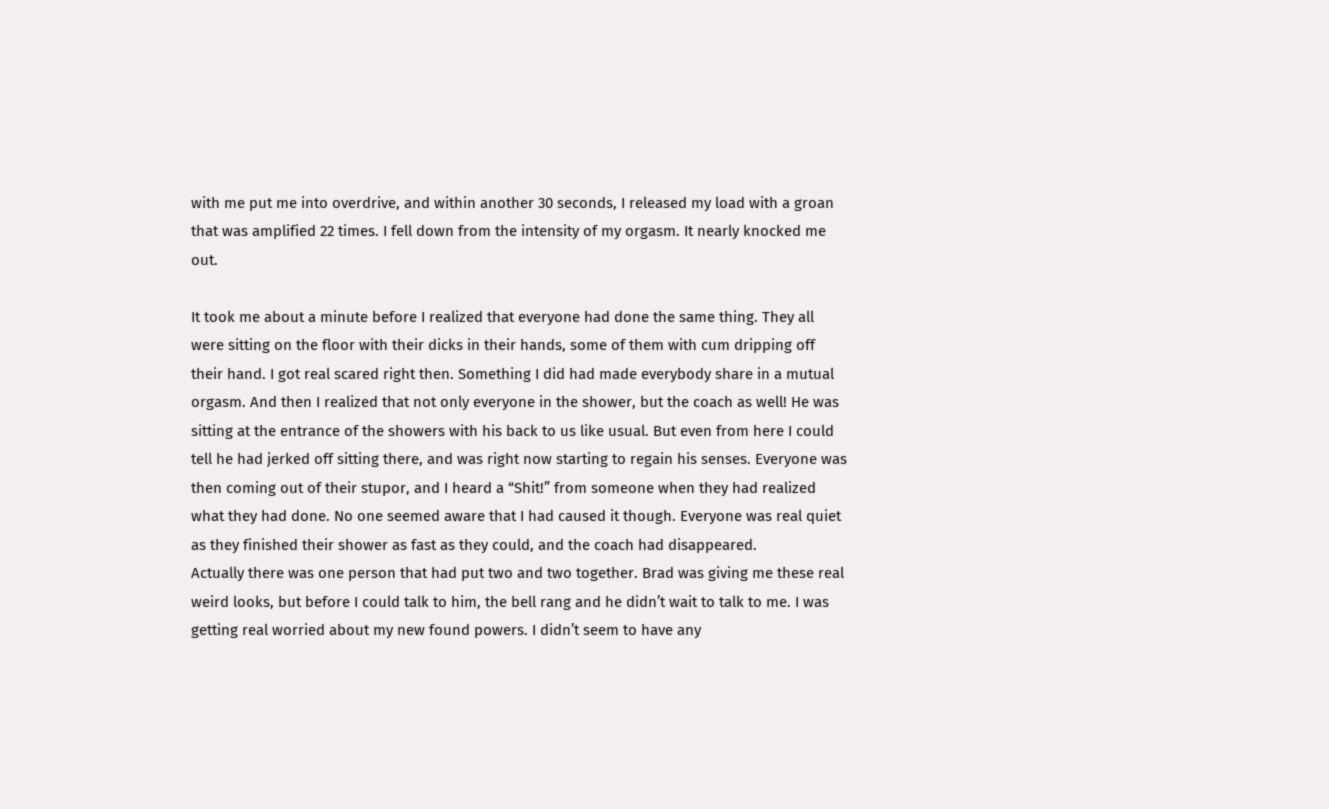with me put me into overdrive, and within another 30 seconds, I released my load with a groan that was amplified 22 times. I fell down from the intensity of my orgasm. It nearly knocked me out.

It took me about a minute before I realized that everyone had done the same thing. They all were sitting on the floor with their dicks in their hands, some of them with cum dripping off their hand. I got real scared right then. Something I did had made everybody share in a mutual orgasm. And then I realized that not only everyone in the shower, but the coach as well! He was sitting at the entrance of the showers with his back to us like usual. But even from here I could tell he had jerked off sitting there, and was right now starting to regain his senses. Everyone was then coming out of their stupor, and I heard a “Shit!” from someone when they had realized what they had done. No one seemed aware that I had caused it though. Everyone was real quiet as they finished their shower as fast as they could, and the coach had disappeared.
Actually there was one person that had put two and two together. Brad was giving me these real weird looks, but before I could talk to him, the bell rang and he didn’t wait to talk to me. I was getting real worried about my new found powers. I didn’t seem to have any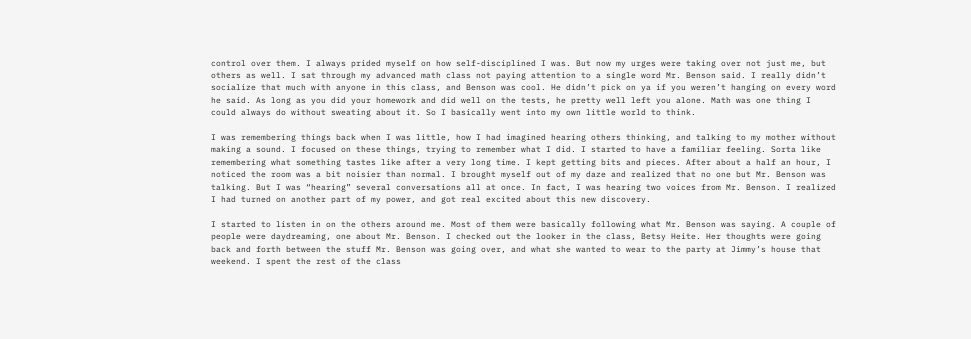control over them. I always prided myself on how self-disciplined I was. But now my urges were taking over not just me, but others as well. I sat through my advanced math class not paying attention to a single word Mr. Benson said. I really didn’t socialize that much with anyone in this class, and Benson was cool. He didn’t pick on ya if you weren’t hanging on every word he said. As long as you did your homework and did well on the tests, he pretty well left you alone. Math was one thing I could always do without sweating about it. So I basically went into my own little world to think.

I was remembering things back when I was little, how I had imagined hearing others thinking, and talking to my mother without making a sound. I focused on these things, trying to remember what I did. I started to have a familiar feeling. Sorta like remembering what something tastes like after a very long time. I kept getting bits and pieces. After about a half an hour, I noticed the room was a bit noisier than normal. I brought myself out of my daze and realized that no one but Mr. Benson was talking. But I was “hearing” several conversations all at once. In fact, I was hearing two voices from Mr. Benson. I realized I had turned on another part of my power, and got real excited about this new discovery.

I started to listen in on the others around me. Most of them were basically following what Mr. Benson was saying. A couple of people were daydreaming, one about Mr. Benson. I checked out the looker in the class, Betsy Heite. Her thoughts were going back and forth between the stuff Mr. Benson was going over, and what she wanted to wear to the party at Jimmy’s house that weekend. I spent the rest of the class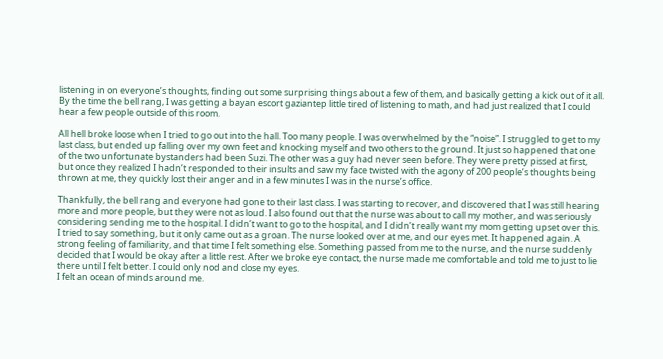listening in on everyone’s thoughts, finding out some surprising things about a few of them, and basically getting a kick out of it all. By the time the bell rang, I was getting a bayan escort gaziantep little tired of listening to math, and had just realized that I could hear a few people outside of this room.

All hell broke loose when I tried to go out into the hall. Too many people. I was overwhelmed by the “noise”. I struggled to get to my last class, but ended up falling over my own feet and knocking myself and two others to the ground. It just so happened that one of the two unfortunate bystanders had been Suzi. The other was a guy had never seen before. They were pretty pissed at first, but once they realized I hadn’t responded to their insults and saw my face twisted with the agony of 200 people’s thoughts being thrown at me, they quickly lost their anger and in a few minutes I was in the nurse’s office.

Thankfully, the bell rang and everyone had gone to their last class. I was starting to recover, and discovered that I was still hearing more and more people, but they were not as loud. I also found out that the nurse was about to call my mother, and was seriously considering sending me to the hospital. I didn’t want to go to the hospital, and I didn’t really want my mom getting upset over this. I tried to say something, but it only came out as a groan. The nurse looked over at me, and our eyes met. It happened again. A strong feeling of familiarity, and that time I felt something else. Something passed from me to the nurse, and the nurse suddenly decided that I would be okay after a little rest. After we broke eye contact, the nurse made me comfortable and told me to just to lie there until I felt better. I could only nod and close my eyes.
I felt an ocean of minds around me.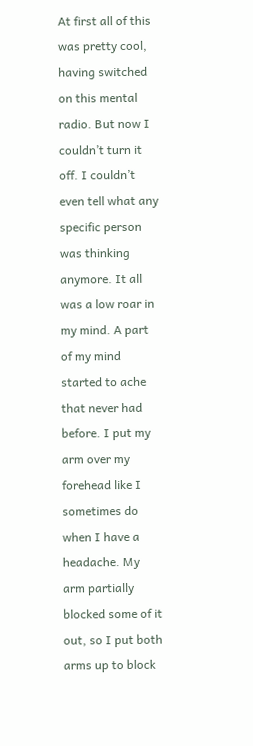At first all of this was pretty cool, having switched on this mental radio. But now I couldn’t turn it off. I couldn’t even tell what any specific person was thinking anymore. It all was a low roar in my mind. A part of my mind started to ache that never had before. I put my arm over my forehead like I sometimes do when I have a headache. My arm partially blocked some of it out, so I put both arms up to block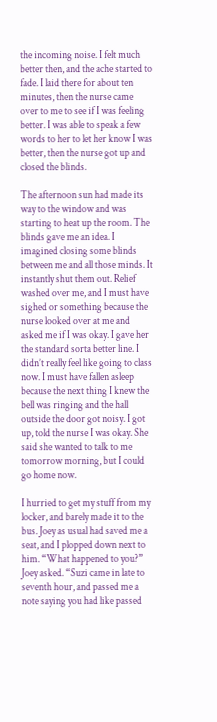the incoming noise. I felt much better then, and the ache started to fade. I laid there for about ten minutes, then the nurse came over to me to see if I was feeling better. I was able to speak a few words to her to let her know I was better, then the nurse got up and closed the blinds.

The afternoon sun had made its way to the window and was starting to heat up the room. The blinds gave me an idea. I imagined closing some blinds between me and all those minds. It instantly shut them out. Relief washed over me, and I must have sighed or something because the nurse looked over at me and asked me if I was okay. I gave her the standard sorta better line. I didn’t really feel like going to class now. I must have fallen asleep because the next thing I knew the bell was ringing and the hall outside the door got noisy. I got up, told the nurse I was okay. She said she wanted to talk to me tomorrow morning, but I could go home now.

I hurried to get my stuff from my locker, and barely made it to the bus. Joey as usual had saved me a seat, and I plopped down next to him. “What happened to you?” Joey asked. “Suzi came in late to seventh hour, and passed me a note saying you had like passed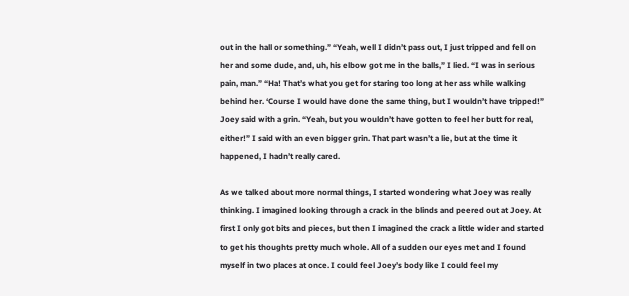out in the hall or something.” “Yeah, well I didn’t pass out, I just tripped and fell on her and some dude, and, uh, his elbow got me in the balls,” I lied. “I was in serious pain, man.” “Ha! That’s what you get for staring too long at her ass while walking behind her. ‘Course I would have done the same thing, but I wouldn’t have tripped!” Joey said with a grin. “Yeah, but you wouldn’t have gotten to feel her butt for real, either!” I said with an even bigger grin. That part wasn’t a lie, but at the time it happened, I hadn’t really cared.

As we talked about more normal things, I started wondering what Joey was really thinking. I imagined looking through a crack in the blinds and peered out at Joey. At first I only got bits and pieces, but then I imagined the crack a little wider and started to get his thoughts pretty much whole. All of a sudden our eyes met and I found myself in two places at once. I could feel Joey’s body like I could feel my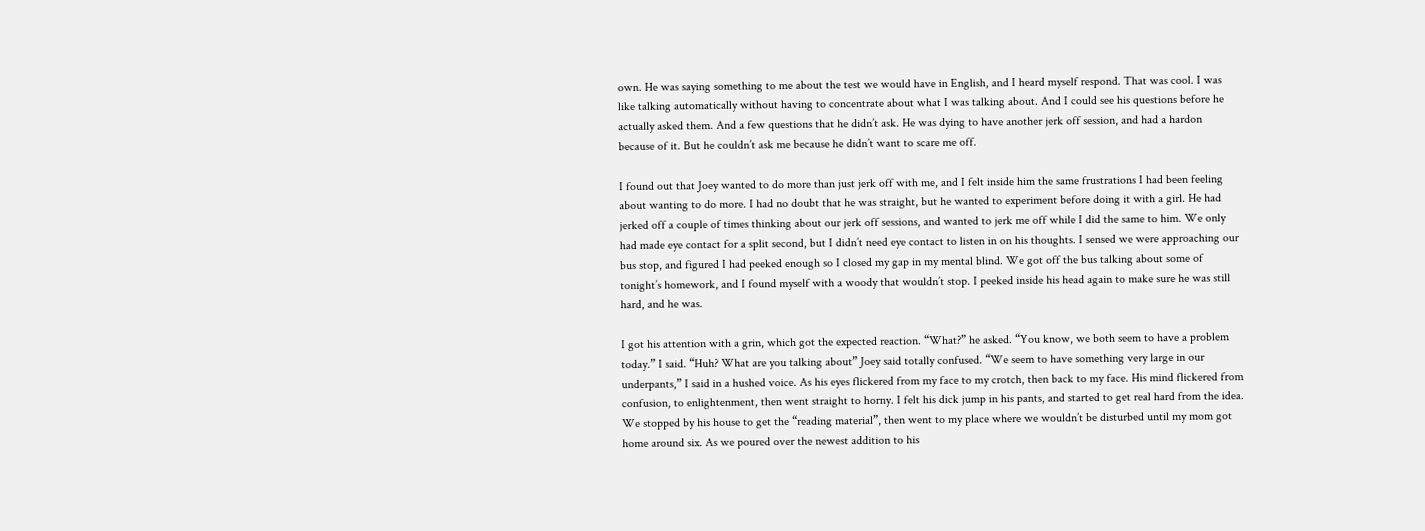own. He was saying something to me about the test we would have in English, and I heard myself respond. That was cool. I was like talking automatically without having to concentrate about what I was talking about. And I could see his questions before he actually asked them. And a few questions that he didn’t ask. He was dying to have another jerk off session, and had a hardon because of it. But he couldn’t ask me because he didn’t want to scare me off.

I found out that Joey wanted to do more than just jerk off with me, and I felt inside him the same frustrations I had been feeling about wanting to do more. I had no doubt that he was straight, but he wanted to experiment before doing it with a girl. He had jerked off a couple of times thinking about our jerk off sessions, and wanted to jerk me off while I did the same to him. We only had made eye contact for a split second, but I didn’t need eye contact to listen in on his thoughts. I sensed we were approaching our bus stop, and figured I had peeked enough so I closed my gap in my mental blind. We got off the bus talking about some of tonight’s homework, and I found myself with a woody that wouldn’t stop. I peeked inside his head again to make sure he was still hard, and he was.

I got his attention with a grin, which got the expected reaction. “What?” he asked. “You know, we both seem to have a problem today.” I said. “Huh? What are you talking about” Joey said totally confused. “We seem to have something very large in our underpants,” I said in a hushed voice. As his eyes flickered from my face to my crotch, then back to my face. His mind flickered from confusion, to enlightenment, then went straight to horny. I felt his dick jump in his pants, and started to get real hard from the idea. We stopped by his house to get the “reading material”, then went to my place where we wouldn’t be disturbed until my mom got home around six. As we poured over the newest addition to his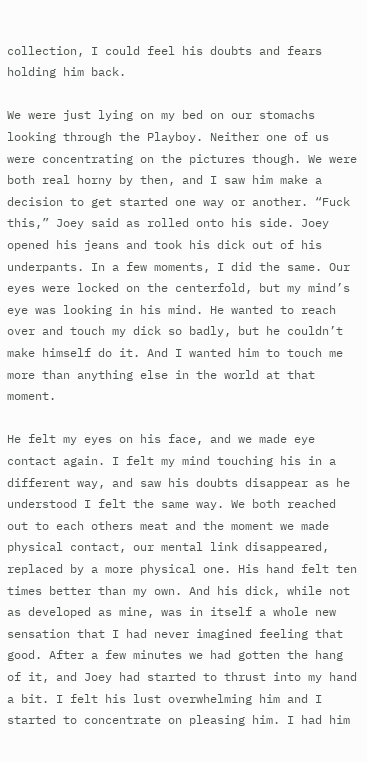collection, I could feel his doubts and fears holding him back.

We were just lying on my bed on our stomachs looking through the Playboy. Neither one of us were concentrating on the pictures though. We were both real horny by then, and I saw him make a decision to get started one way or another. “Fuck this,” Joey said as rolled onto his side. Joey opened his jeans and took his dick out of his underpants. In a few moments, I did the same. Our eyes were locked on the centerfold, but my mind’s eye was looking in his mind. He wanted to reach over and touch my dick so badly, but he couldn’t make himself do it. And I wanted him to touch me more than anything else in the world at that moment.

He felt my eyes on his face, and we made eye contact again. I felt my mind touching his in a different way, and saw his doubts disappear as he understood I felt the same way. We both reached out to each others meat and the moment we made physical contact, our mental link disappeared, replaced by a more physical one. His hand felt ten times better than my own. And his dick, while not as developed as mine, was in itself a whole new sensation that I had never imagined feeling that good. After a few minutes we had gotten the hang of it, and Joey had started to thrust into my hand a bit. I felt his lust overwhelming him and I started to concentrate on pleasing him. I had him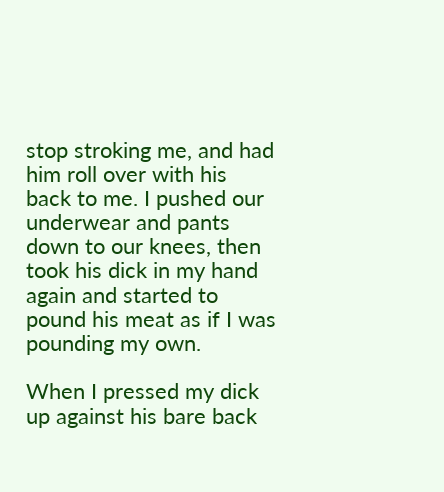stop stroking me, and had him roll over with his back to me. I pushed our underwear and pants down to our knees, then took his dick in my hand again and started to pound his meat as if I was pounding my own.

When I pressed my dick up against his bare back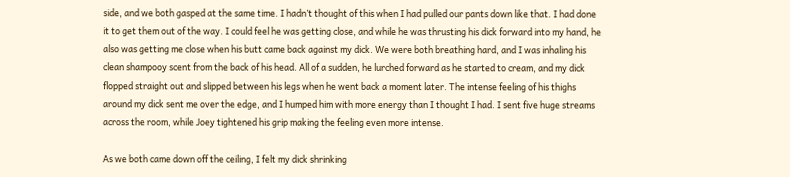side, and we both gasped at the same time. I hadn’t thought of this when I had pulled our pants down like that. I had done it to get them out of the way. I could feel he was getting close, and while he was thrusting his dick forward into my hand, he also was getting me close when his butt came back against my dick. We were both breathing hard, and I was inhaling his clean shampooy scent from the back of his head. All of a sudden, he lurched forward as he started to cream, and my dick flopped straight out and slipped between his legs when he went back a moment later. The intense feeling of his thighs around my dick sent me over the edge, and I humped him with more energy than I thought I had. I sent five huge streams across the room, while Joey tightened his grip making the feeling even more intense.

As we both came down off the ceiling, I felt my dick shrinking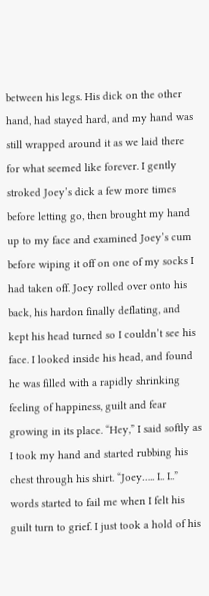between his legs. His dick on the other hand, had stayed hard, and my hand was still wrapped around it as we laid there for what seemed like forever. I gently stroked Joey’s dick a few more times before letting go, then brought my hand up to my face and examined Joey’s cum before wiping it off on one of my socks I had taken off. Joey rolled over onto his back, his hardon finally deflating, and kept his head turned so I couldn’t see his face. I looked inside his head, and found he was filled with a rapidly shrinking feeling of happiness, guilt and fear growing in its place. “Hey,” I said softly as I took my hand and started rubbing his chest through his shirt. “Joey….. I.. I..” words started to fail me when I felt his guilt turn to grief. I just took a hold of his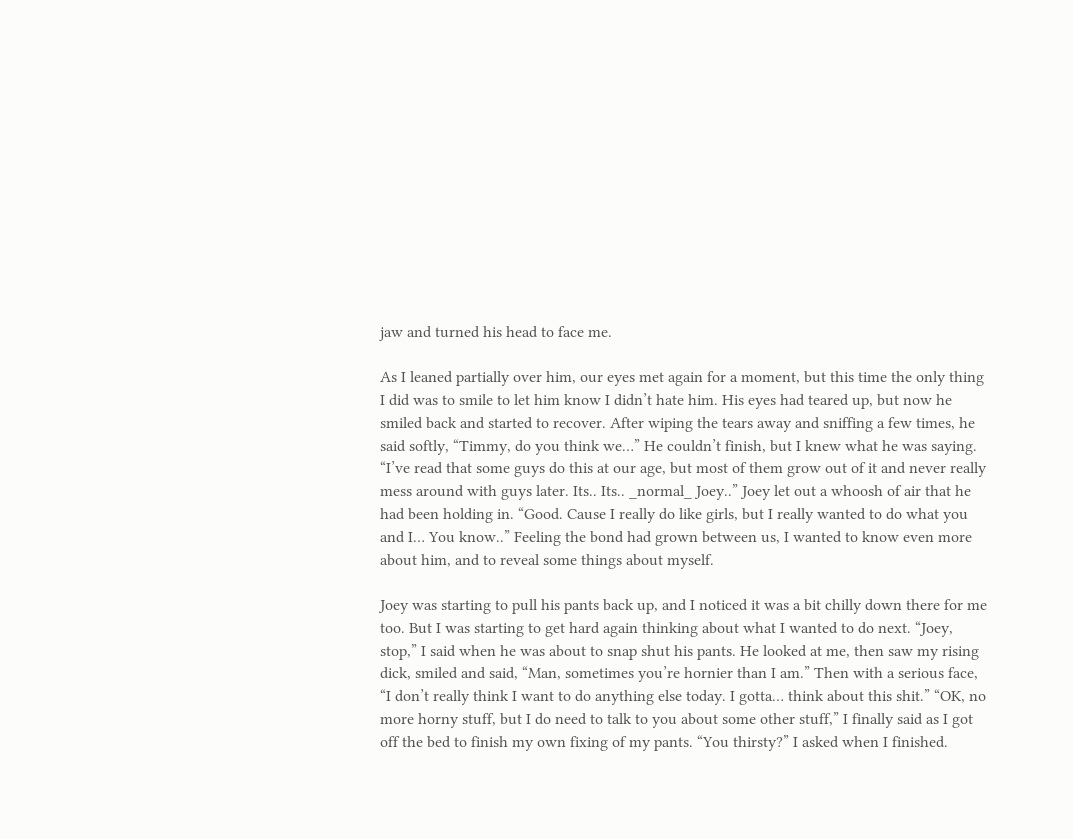jaw and turned his head to face me.

As I leaned partially over him, our eyes met again for a moment, but this time the only thing I did was to smile to let him know I didn’t hate him. His eyes had teared up, but now he smiled back and started to recover. After wiping the tears away and sniffing a few times, he said softly, “Timmy, do you think we…” He couldn’t finish, but I knew what he was saying. “I’ve read that some guys do this at our age, but most of them grow out of it and never really mess around with guys later. Its.. Its.. _normal_ Joey..” Joey let out a whoosh of air that he had been holding in. “Good. Cause I really do like girls, but I really wanted to do what you and I… You know..” Feeling the bond had grown between us, I wanted to know even more about him, and to reveal some things about myself.

Joey was starting to pull his pants back up, and I noticed it was a bit chilly down there for me too. But I was starting to get hard again thinking about what I wanted to do next. “Joey, stop,” I said when he was about to snap shut his pants. He looked at me, then saw my rising dick, smiled and said, “Man, sometimes you’re hornier than I am.” Then with a serious face, “I don’t really think I want to do anything else today. I gotta… think about this shit.” “OK, no more horny stuff, but I do need to talk to you about some other stuff,” I finally said as I got off the bed to finish my own fixing of my pants. “You thirsty?” I asked when I finished.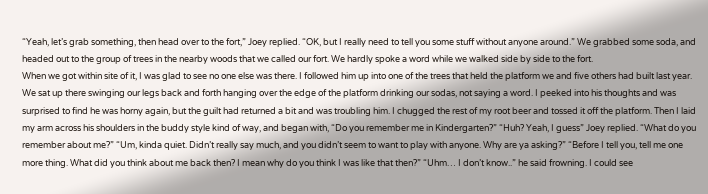“Yeah, let’s grab something, then head over to the fort,” Joey replied. “OK, but I really need to tell you some stuff without anyone around.” We grabbed some soda, and headed out to the group of trees in the nearby woods that we called our fort. We hardly spoke a word while we walked side by side to the fort.
When we got within site of it, I was glad to see no one else was there. I followed him up into one of the trees that held the platform we and five others had built last year. We sat up there swinging our legs back and forth hanging over the edge of the platform drinking our sodas, not saying a word. I peeked into his thoughts and was surprised to find he was horny again, but the guilt had returned a bit and was troubling him. I chugged the rest of my root beer and tossed it off the platform. Then I laid my arm across his shoulders in the buddy style kind of way, and began with, “Do you remember me in Kindergarten?” “Huh? Yeah, I guess” Joey replied. “What do you remember about me?” “Um, kinda quiet. Didn’t really say much, and you didn’t seem to want to play with anyone. Why are ya asking?” “Before I tell you, tell me one more thing. What did you think about me back then? I mean why do you think I was like that then?” “Uhm… I don’t know..” he said frowning. I could see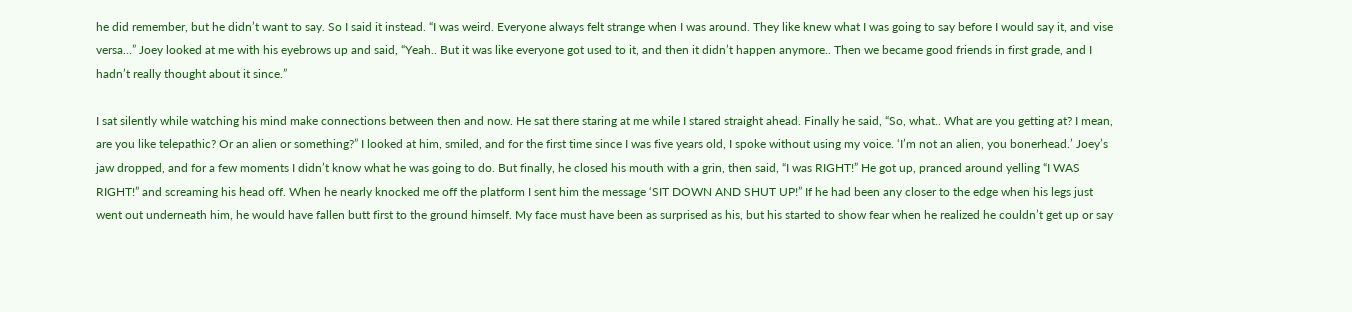he did remember, but he didn’t want to say. So I said it instead. “I was weird. Everyone always felt strange when I was around. They like knew what I was going to say before I would say it, and vise versa…” Joey looked at me with his eyebrows up and said, “Yeah.. But it was like everyone got used to it, and then it didn’t happen anymore.. Then we became good friends in first grade, and I hadn’t really thought about it since.”

I sat silently while watching his mind make connections between then and now. He sat there staring at me while I stared straight ahead. Finally he said, “So, what.. What are you getting at? I mean, are you like telepathic? Or an alien or something?” I looked at him, smiled, and for the first time since I was five years old, I spoke without using my voice. ‘I’m not an alien, you bonerhead.’ Joey’s jaw dropped, and for a few moments I didn’t know what he was going to do. But finally, he closed his mouth with a grin, then said, “I was RIGHT!” He got up, pranced around yelling “I WAS RIGHT!” and screaming his head off. When he nearly knocked me off the platform I sent him the message ‘SIT DOWN AND SHUT UP!” If he had been any closer to the edge when his legs just went out underneath him, he would have fallen butt first to the ground himself. My face must have been as surprised as his, but his started to show fear when he realized he couldn’t get up or say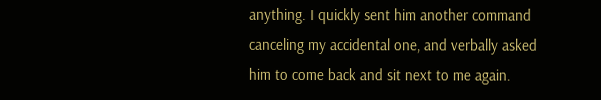anything. I quickly sent him another command canceling my accidental one, and verbally asked him to come back and sit next to me again.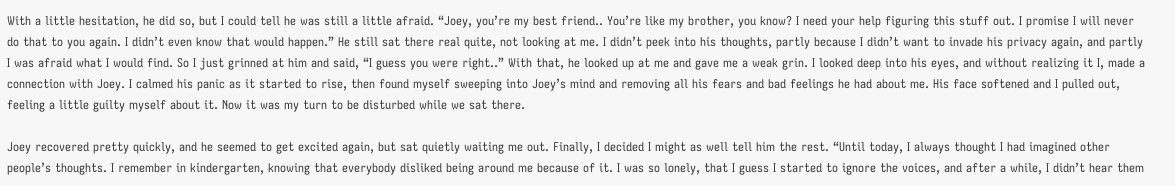With a little hesitation, he did so, but I could tell he was still a little afraid. “Joey, you’re my best friend.. You’re like my brother, you know? I need your help figuring this stuff out. I promise I will never do that to you again. I didn’t even know that would happen.” He still sat there real quite, not looking at me. I didn’t peek into his thoughts, partly because I didn’t want to invade his privacy again, and partly I was afraid what I would find. So I just grinned at him and said, “I guess you were right..” With that, he looked up at me and gave me a weak grin. I looked deep into his eyes, and without realizing it I, made a connection with Joey. I calmed his panic as it started to rise, then found myself sweeping into Joey’s mind and removing all his fears and bad feelings he had about me. His face softened and I pulled out, feeling a little guilty myself about it. Now it was my turn to be disturbed while we sat there.

Joey recovered pretty quickly, and he seemed to get excited again, but sat quietly waiting me out. Finally, I decided I might as well tell him the rest. “Until today, I always thought I had imagined other people’s thoughts. I remember in kindergarten, knowing that everybody disliked being around me because of it. I was so lonely, that I guess I started to ignore the voices, and after a while, I didn’t hear them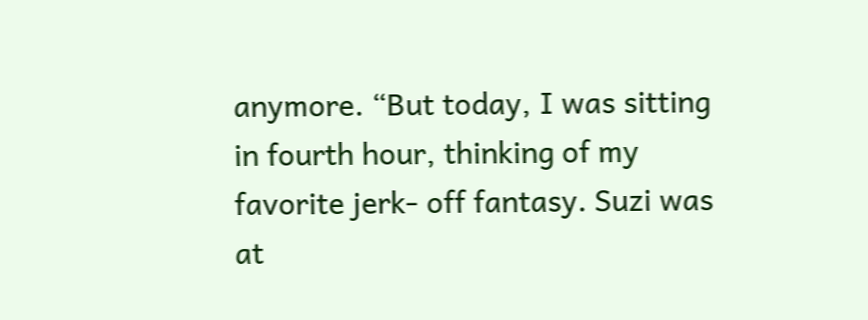anymore. “But today, I was sitting in fourth hour, thinking of my favorite jerk- off fantasy. Suzi was at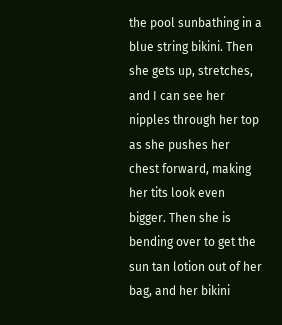the pool sunbathing in a blue string bikini. Then she gets up, stretches, and I can see her nipples through her top as she pushes her chest forward, making her tits look even bigger. Then she is bending over to get the sun tan lotion out of her bag, and her bikini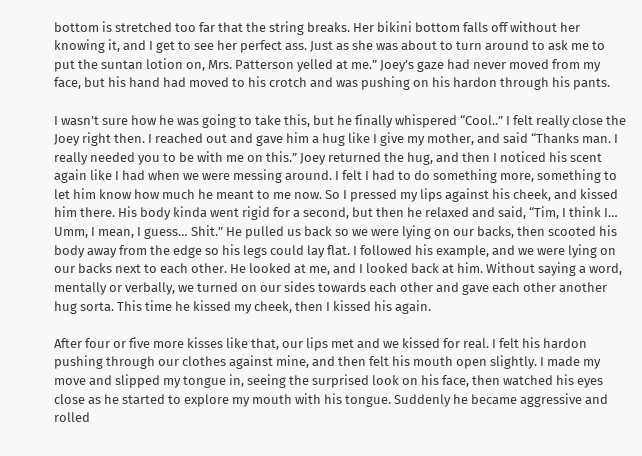bottom is stretched too far that the string breaks. Her bikini bottom falls off without her knowing it, and I get to see her perfect ass. Just as she was about to turn around to ask me to put the suntan lotion on, Mrs. Patterson yelled at me.” Joey’s gaze had never moved from my face, but his hand had moved to his crotch and was pushing on his hardon through his pants.

I wasn’t sure how he was going to take this, but he finally whispered “Cool..” I felt really close the Joey right then. I reached out and gave him a hug like I give my mother, and said “Thanks man. I really needed you to be with me on this.” Joey returned the hug, and then I noticed his scent again like I had when we were messing around. I felt I had to do something more, something to let him know how much he meant to me now. So I pressed my lips against his cheek, and kissed him there. His body kinda went rigid for a second, but then he relaxed and said, “Tim, I think I… Umm, I mean, I guess… Shit.” He pulled us back so we were lying on our backs, then scooted his body away from the edge so his legs could lay flat. I followed his example, and we were lying on our backs next to each other. He looked at me, and I looked back at him. Without saying a word, mentally or verbally, we turned on our sides towards each other and gave each other another hug sorta. This time he kissed my cheek, then I kissed his again.

After four or five more kisses like that, our lips met and we kissed for real. I felt his hardon pushing through our clothes against mine, and then felt his mouth open slightly. I made my move and slipped my tongue in, seeing the surprised look on his face, then watched his eyes close as he started to explore my mouth with his tongue. Suddenly he became aggressive and rolled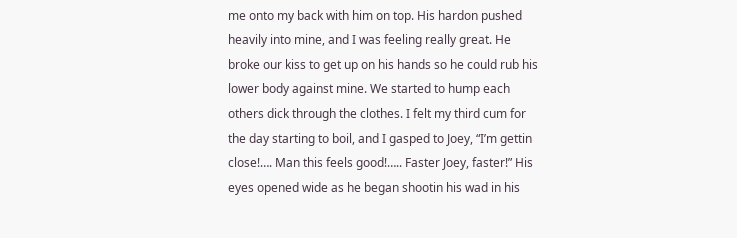me onto my back with him on top. His hardon pushed heavily into mine, and I was feeling really great. He broke our kiss to get up on his hands so he could rub his lower body against mine. We started to hump each others dick through the clothes. I felt my third cum for the day starting to boil, and I gasped to Joey, “I’m gettin close!…. Man this feels good!….. Faster Joey, faster!” His eyes opened wide as he began shootin his wad in his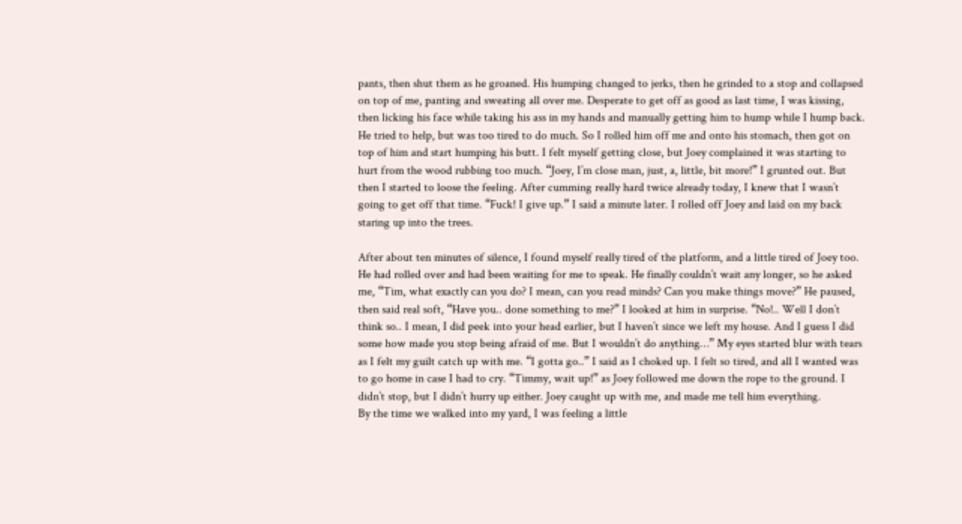pants, then shut them as he groaned. His humping changed to jerks, then he grinded to a stop and collapsed on top of me, panting and sweating all over me. Desperate to get off as good as last time, I was kissing, then licking his face while taking his ass in my hands and manually getting him to hump while I hump back. He tried to help, but was too tired to do much. So I rolled him off me and onto his stomach, then got on top of him and start humping his butt. I felt myself getting close, but Joey complained it was starting to hurt from the wood rubbing too much. “Joey, I’m close man, just, a, little, bit more!” I grunted out. But then I started to loose the feeling. After cumming really hard twice already today, I knew that I wasn’t going to get off that time. “Fuck! I give up.” I said a minute later. I rolled off Joey and laid on my back staring up into the trees.

After about ten minutes of silence, I found myself really tired of the platform, and a little tired of Joey too. He had rolled over and had been waiting for me to speak. He finally couldn’t wait any longer, so he asked me, “Tim, what exactly can you do? I mean, can you read minds? Can you make things move?” He paused, then said real soft, “Have you.. done something to me?” I looked at him in surprise. “No!.. Well I don’t think so.. I mean, I did peek into your head earlier, but I haven’t since we left my house. And I guess I did some how made you stop being afraid of me. But I wouldn’t do anything…” My eyes started blur with tears as I felt my guilt catch up with me. “I gotta go..” I said as I choked up. I felt so tired, and all I wanted was to go home in case I had to cry. “Timmy, wait up!” as Joey followed me down the rope to the ground. I didn’t stop, but I didn’t hurry up either. Joey caught up with me, and made me tell him everything.
By the time we walked into my yard, I was feeling a little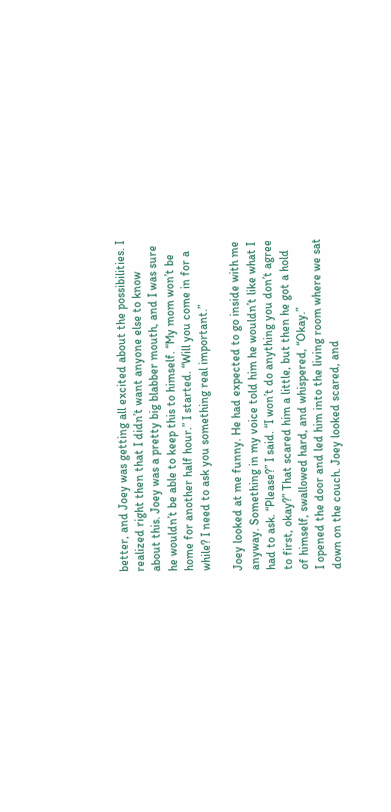better, and Joey was getting all excited about the possibilities. I realized right then that I didn’t want anyone else to know about this. Joey was a pretty big blabber mouth, and I was sure he wouldn’t be able to keep this to himself. “My mom won’t be home for another half hour.” I started. “Will you come in for a while? I need to ask you something real important.”

Joey looked at me funny. He had expected to go inside with me anyway. Something in my voice told him he wouldn’t like what I had to ask. “Please?” I said. “I won’t do anything you don’t agree to first, okay?” That scared him a little, but then he got a hold of himself, swallowed hard, and whispered, “Okay.”
I opened the door and led him into the living room where we sat down on the couch. Joey looked scared, and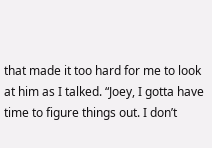that made it too hard for me to look at him as I talked. “Joey, I gotta have time to figure things out. I don’t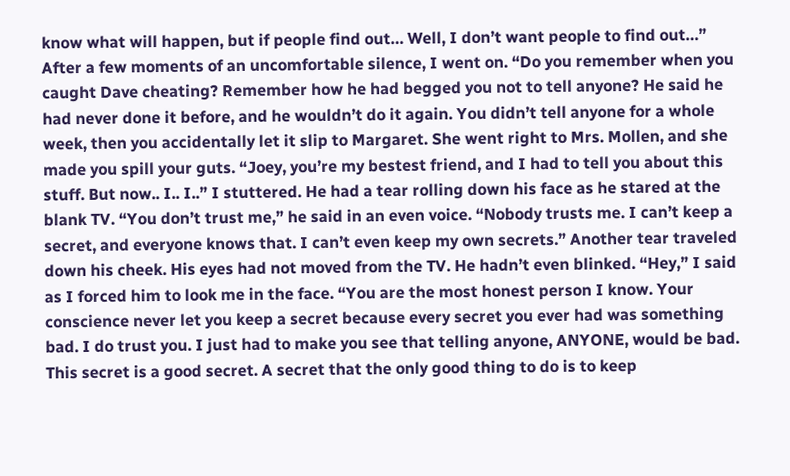know what will happen, but if people find out… Well, I don’t want people to find out…” After a few moments of an uncomfortable silence, I went on. “Do you remember when you caught Dave cheating? Remember how he had begged you not to tell anyone? He said he had never done it before, and he wouldn’t do it again. You didn’t tell anyone for a whole week, then you accidentally let it slip to Margaret. She went right to Mrs. Mollen, and she made you spill your guts. “Joey, you’re my bestest friend, and I had to tell you about this stuff. But now.. I.. I..” I stuttered. He had a tear rolling down his face as he stared at the blank TV. “You don’t trust me,” he said in an even voice. “Nobody trusts me. I can’t keep a secret, and everyone knows that. I can’t even keep my own secrets.” Another tear traveled down his cheek. His eyes had not moved from the TV. He hadn’t even blinked. “Hey,” I said as I forced him to look me in the face. “You are the most honest person I know. Your conscience never let you keep a secret because every secret you ever had was something bad. I do trust you. I just had to make you see that telling anyone, ANYONE, would be bad. This secret is a good secret. A secret that the only good thing to do is to keep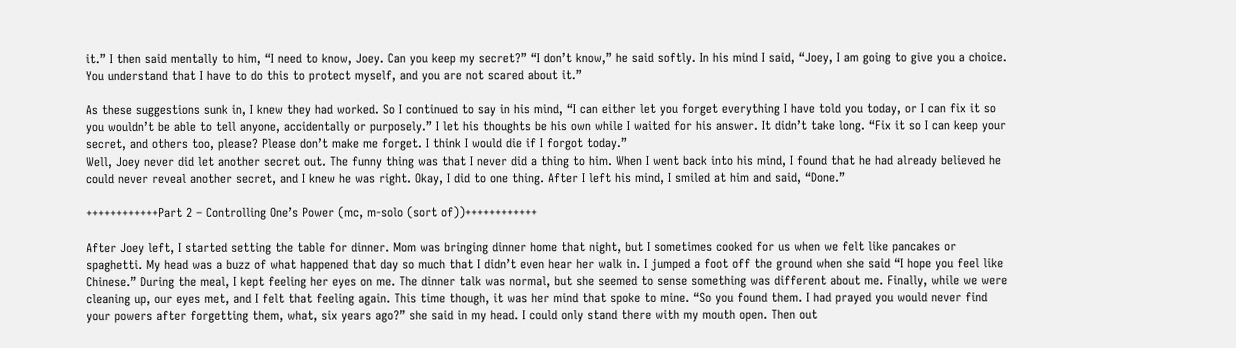it.” I then said mentally to him, “I need to know, Joey. Can you keep my secret?” “I don’t know,” he said softly. In his mind I said, “Joey, I am going to give you a choice. You understand that I have to do this to protect myself, and you are not scared about it.”

As these suggestions sunk in, I knew they had worked. So I continued to say in his mind, “I can either let you forget everything I have told you today, or I can fix it so you wouldn’t be able to tell anyone, accidentally or purposely.” I let his thoughts be his own while I waited for his answer. It didn’t take long. “Fix it so I can keep your secret, and others too, please? Please don’t make me forget. I think I would die if I forgot today.”
Well, Joey never did let another secret out. The funny thing was that I never did a thing to him. When I went back into his mind, I found that he had already believed he could never reveal another secret, and I knew he was right. Okay, I did to one thing. After I left his mind, I smiled at him and said, “Done.”

++++++++++++Part 2 – Controlling One’s Power (mc, m-solo (sort of))++++++++++++

After Joey left, I started setting the table for dinner. Mom was bringing dinner home that night, but I sometimes cooked for us when we felt like pancakes or spaghetti. My head was a buzz of what happened that day so much that I didn’t even hear her walk in. I jumped a foot off the ground when she said “I hope you feel like Chinese.” During the meal, I kept feeling her eyes on me. The dinner talk was normal, but she seemed to sense something was different about me. Finally, while we were cleaning up, our eyes met, and I felt that feeling again. This time though, it was her mind that spoke to mine. “So you found them. I had prayed you would never find your powers after forgetting them, what, six years ago?” she said in my head. I could only stand there with my mouth open. Then out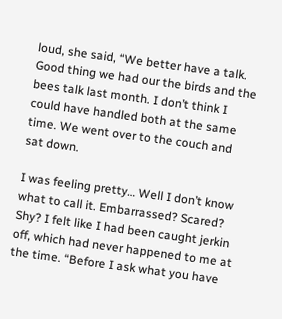loud, she said, “We better have a talk. Good thing we had our the birds and the bees talk last month. I don’t think I could have handled both at the same time. We went over to the couch and sat down.

I was feeling pretty… Well I don’t know what to call it. Embarrassed? Scared? Shy? I felt like I had been caught jerkin off, which had never happened to me at the time. “Before I ask what you have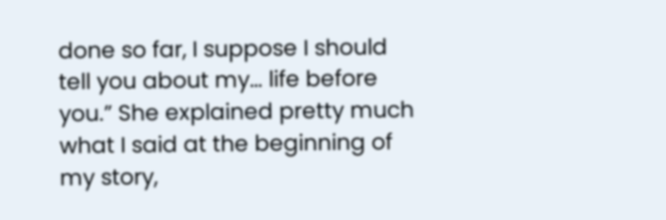done so far, I suppose I should tell you about my… life before you.” She explained pretty much what I said at the beginning of my story,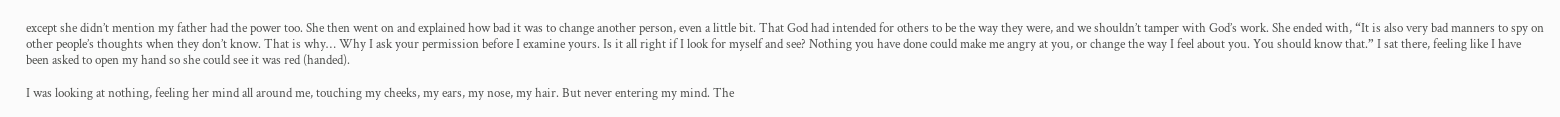except she didn’t mention my father had the power too. She then went on and explained how bad it was to change another person, even a little bit. That God had intended for others to be the way they were, and we shouldn’t tamper with God’s work. She ended with, “It is also very bad manners to spy on other people’s thoughts when they don’t know. That is why… Why I ask your permission before I examine yours. Is it all right if I look for myself and see? Nothing you have done could make me angry at you, or change the way I feel about you. You should know that.” I sat there, feeling like I have been asked to open my hand so she could see it was red (handed).

I was looking at nothing, feeling her mind all around me, touching my cheeks, my ears, my nose, my hair. But never entering my mind. The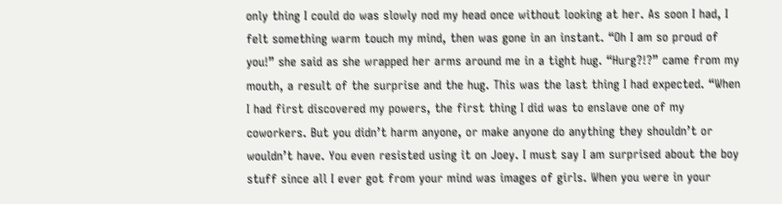only thing I could do was slowly nod my head once without looking at her. As soon I had, I felt something warm touch my mind, then was gone in an instant. “Oh I am so proud of you!” she said as she wrapped her arms around me in a tight hug. “Hurg?!?” came from my mouth, a result of the surprise and the hug. This was the last thing I had expected. “When I had first discovered my powers, the first thing I did was to enslave one of my coworkers. But you didn’t harm anyone, or make anyone do anything they shouldn’t or wouldn’t have. You even resisted using it on Joey. I must say I am surprised about the boy stuff since all I ever got from your mind was images of girls. When you were in your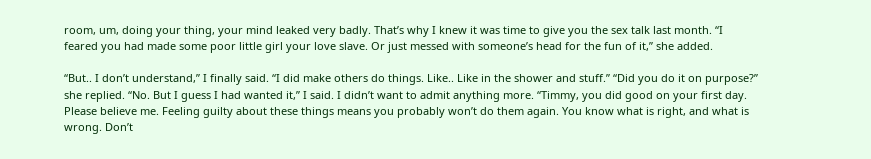room, um, doing your thing, your mind leaked very badly. That’s why I knew it was time to give you the sex talk last month. “I feared you had made some poor little girl your love slave. Or just messed with someone’s head for the fun of it,” she added.

“But.. I don’t understand,” I finally said. “I did make others do things. Like.. Like in the shower and stuff.” “Did you do it on purpose?” she replied. “No. But I guess I had wanted it,” I said. I didn’t want to admit anything more. “Timmy, you did good on your first day. Please believe me. Feeling guilty about these things means you probably won’t do them again. You know what is right, and what is wrong. Don’t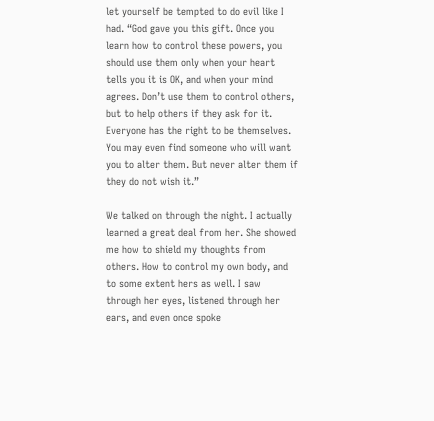let yourself be tempted to do evil like I had. “God gave you this gift. Once you learn how to control these powers, you should use them only when your heart tells you it is OK, and when your mind agrees. Don’t use them to control others, but to help others if they ask for it. Everyone has the right to be themselves. You may even find someone who will want you to alter them. But never alter them if they do not wish it.”

We talked on through the night. I actually learned a great deal from her. She showed me how to shield my thoughts from others. How to control my own body, and to some extent hers as well. I saw through her eyes, listened through her ears, and even once spoke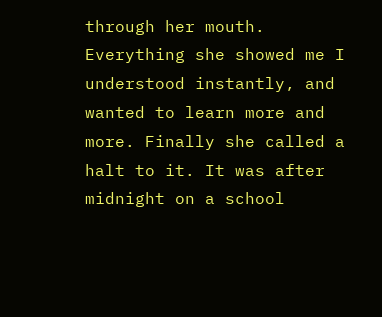through her mouth. Everything she showed me I understood instantly, and wanted to learn more and more. Finally she called a halt to it. It was after midnight on a school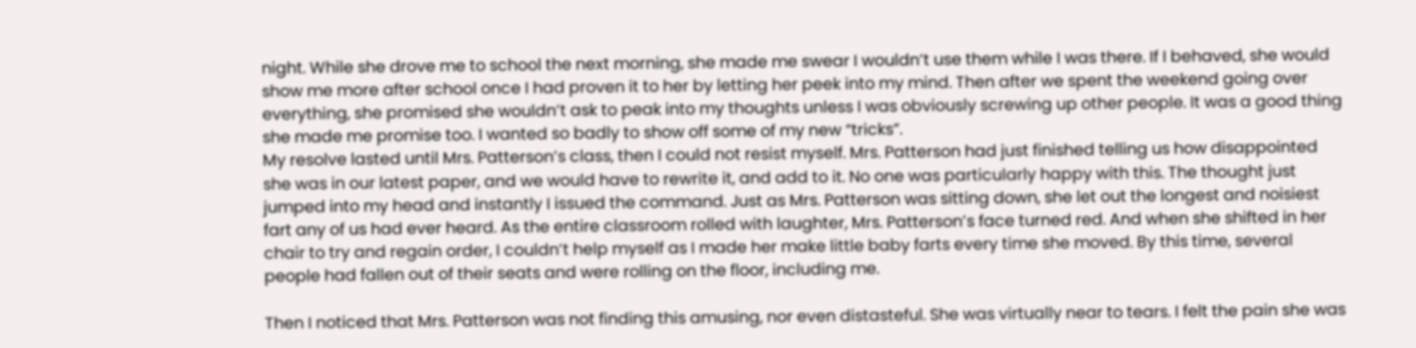night. While she drove me to school the next morning, she made me swear I wouldn’t use them while I was there. If I behaved, she would show me more after school once I had proven it to her by letting her peek into my mind. Then after we spent the weekend going over everything, she promised she wouldn’t ask to peak into my thoughts unless I was obviously screwing up other people. It was a good thing she made me promise too. I wanted so badly to show off some of my new “tricks”.
My resolve lasted until Mrs. Patterson’s class, then I could not resist myself. Mrs. Patterson had just finished telling us how disappointed she was in our latest paper, and we would have to rewrite it, and add to it. No one was particularly happy with this. The thought just jumped into my head and instantly I issued the command. Just as Mrs. Patterson was sitting down, she let out the longest and noisiest fart any of us had ever heard. As the entire classroom rolled with laughter, Mrs. Patterson’s face turned red. And when she shifted in her chair to try and regain order, I couldn’t help myself as I made her make little baby farts every time she moved. By this time, several people had fallen out of their seats and were rolling on the floor, including me.

Then I noticed that Mrs. Patterson was not finding this amusing, nor even distasteful. She was virtually near to tears. I felt the pain she was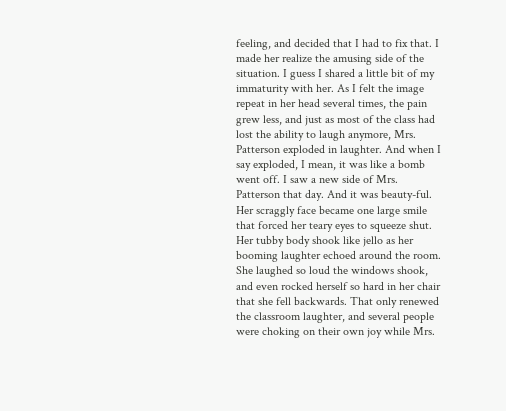feeling, and decided that I had to fix that. I made her realize the amusing side of the situation. I guess I shared a little bit of my immaturity with her. As I felt the image repeat in her head several times, the pain grew less, and just as most of the class had lost the ability to laugh anymore, Mrs. Patterson exploded in laughter. And when I say exploded, I mean, it was like a bomb went off. I saw a new side of Mrs. Patterson that day. And it was beauty-ful. Her scraggly face became one large smile that forced her teary eyes to squeeze shut. Her tubby body shook like jello as her booming laughter echoed around the room. She laughed so loud the windows shook, and even rocked herself so hard in her chair that she fell backwards. That only renewed the classroom laughter, and several people were choking on their own joy while Mrs.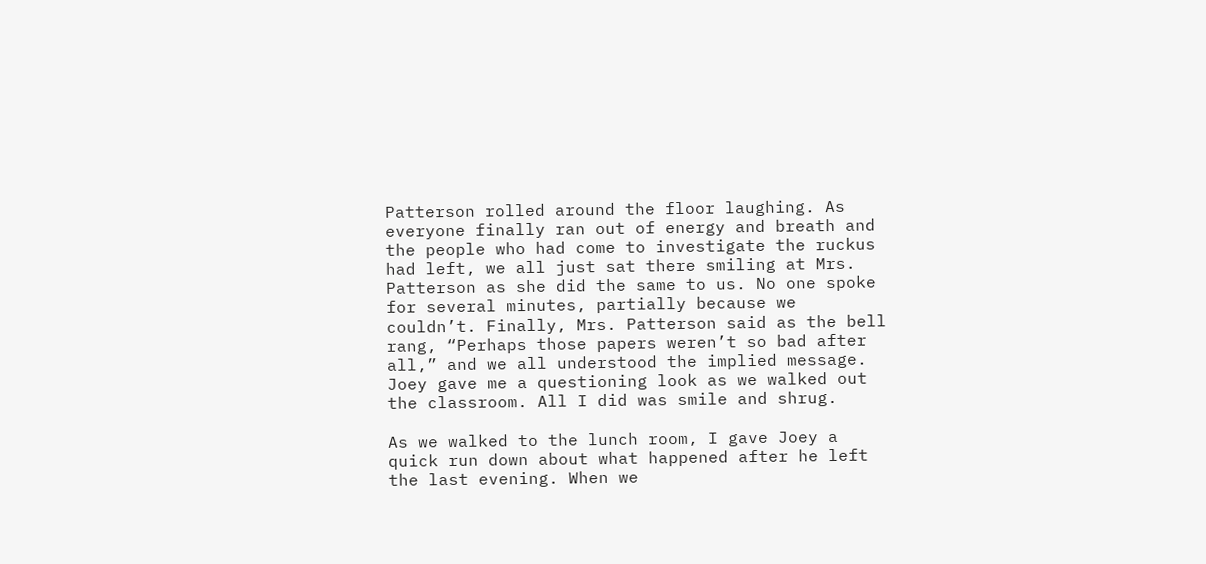Patterson rolled around the floor laughing. As everyone finally ran out of energy and breath and the people who had come to investigate the ruckus had left, we all just sat there smiling at Mrs. Patterson as she did the same to us. No one spoke for several minutes, partially because we couldn’t. Finally, Mrs. Patterson said as the bell rang, “Perhaps those papers weren’t so bad after all,” and we all understood the implied message. Joey gave me a questioning look as we walked out the classroom. All I did was smile and shrug.

As we walked to the lunch room, I gave Joey a quick run down about what happened after he left the last evening. When we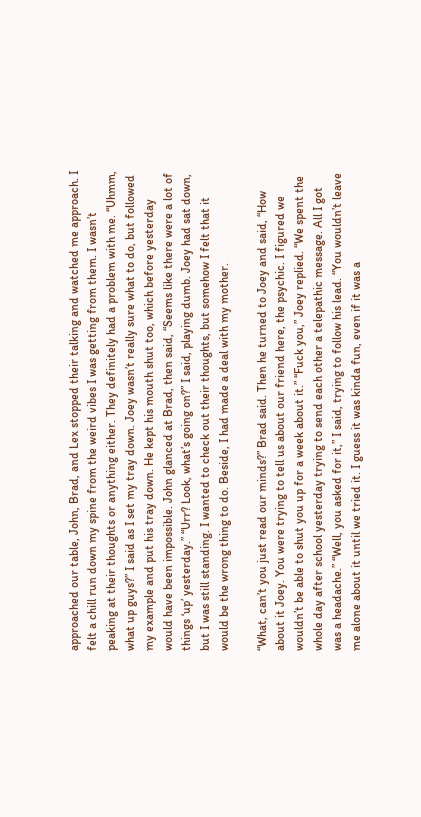approached our table, John, Brad, and Lex stopped their talking and watched me approach. I felt a chill run down my spine from the weird vibes I was getting from them. I wasn’t peaking at their thoughts or anything either. They definitely had a problem with me. “Uhmm, what up guys?” I said as I set my tray down. Joey wasn’t really sure what to do, but followed my example and put his tray down. He kept his mouth shut too, which before yesterday would have been impossible. John glanced at Brad, then said, “Seems like there were a lot of things ‘up’ yesterday.” “Urr? Look, what’s going on?” I said, playing dumb. Joey had sat down, but I was still standing. I wanted to check out their thoughts, but somehow I felt that it would be the wrong thing to do. Beside, I had made a deal with my mother.

“What, can’t you just read our minds?” Brad said. Then he turned to Joey and said, “How about it Joey. You were trying to tell us about our friend here, the psychic. I figured we wouldn’t be able to shut you up for a week about it.” “Fuck you,” Joey replied. “We spent the whole day after school yesterday trying to send each other a telepathic message. All I got was a headache.” “Well, you asked for it,” I said, trying to follow his lead. “You wouldn’t leave me alone about it until we tried it. I guess it was kinda fun, even if it was a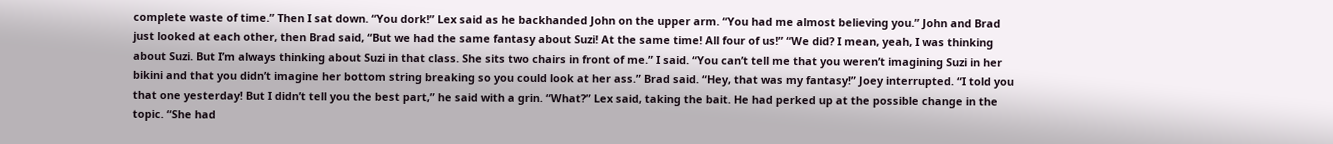complete waste of time.” Then I sat down. “You dork!” Lex said as he backhanded John on the upper arm. “You had me almost believing you.” John and Brad just looked at each other, then Brad said, “But we had the same fantasy about Suzi! At the same time! All four of us!” “We did? I mean, yeah, I was thinking about Suzi. But I’m always thinking about Suzi in that class. She sits two chairs in front of me.” I said. “You can’t tell me that you weren’t imagining Suzi in her bikini and that you didn’t imagine her bottom string breaking so you could look at her ass.” Brad said. “Hey, that was my fantasy!” Joey interrupted. “I told you that one yesterday! But I didn’t tell you the best part,” he said with a grin. “What?” Lex said, taking the bait. He had perked up at the possible change in the topic. “She had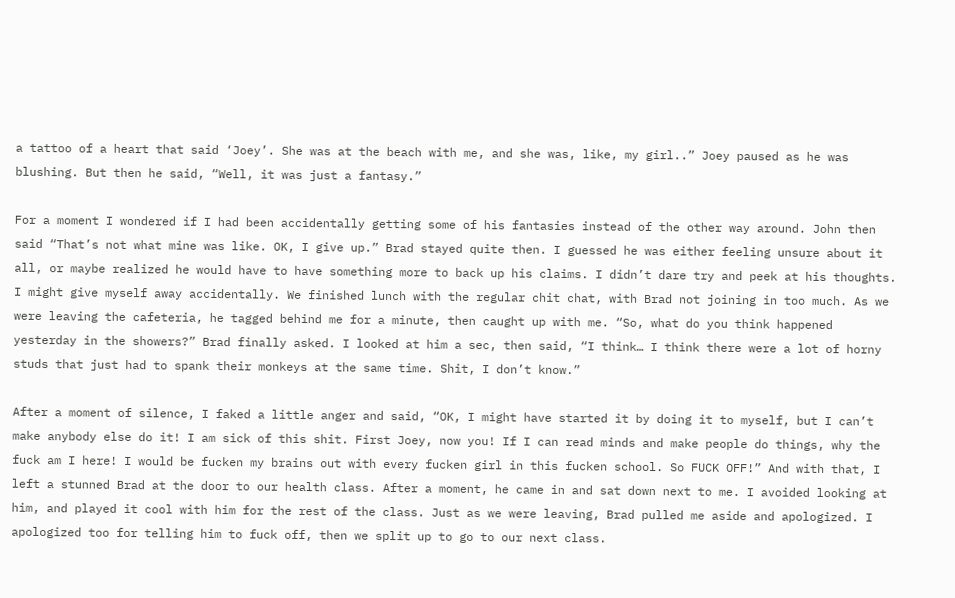a tattoo of a heart that said ‘Joey’. She was at the beach with me, and she was, like, my girl..” Joey paused as he was blushing. But then he said, “Well, it was just a fantasy.”

For a moment I wondered if I had been accidentally getting some of his fantasies instead of the other way around. John then said “That’s not what mine was like. OK, I give up.” Brad stayed quite then. I guessed he was either feeling unsure about it all, or maybe realized he would have to have something more to back up his claims. I didn’t dare try and peek at his thoughts. I might give myself away accidentally. We finished lunch with the regular chit chat, with Brad not joining in too much. As we were leaving the cafeteria, he tagged behind me for a minute, then caught up with me. “So, what do you think happened yesterday in the showers?” Brad finally asked. I looked at him a sec, then said, “I think… I think there were a lot of horny studs that just had to spank their monkeys at the same time. Shit, I don’t know.”

After a moment of silence, I faked a little anger and said, “OK, I might have started it by doing it to myself, but I can’t make anybody else do it! I am sick of this shit. First Joey, now you! If I can read minds and make people do things, why the fuck am I here! I would be fucken my brains out with every fucken girl in this fucken school. So FUCK OFF!” And with that, I left a stunned Brad at the door to our health class. After a moment, he came in and sat down next to me. I avoided looking at him, and played it cool with him for the rest of the class. Just as we were leaving, Brad pulled me aside and apologized. I apologized too for telling him to fuck off, then we split up to go to our next class.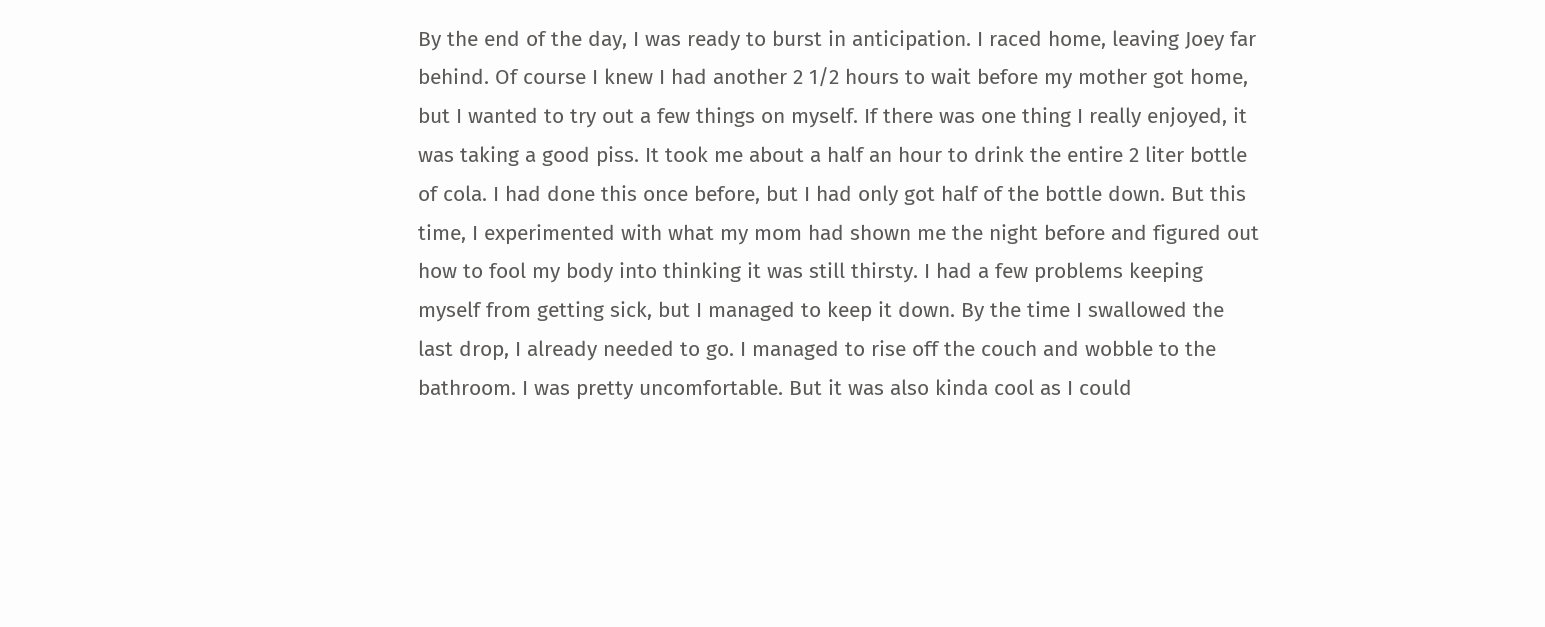By the end of the day, I was ready to burst in anticipation. I raced home, leaving Joey far behind. Of course I knew I had another 2 1/2 hours to wait before my mother got home, but I wanted to try out a few things on myself. If there was one thing I really enjoyed, it was taking a good piss. It took me about a half an hour to drink the entire 2 liter bottle of cola. I had done this once before, but I had only got half of the bottle down. But this time, I experimented with what my mom had shown me the night before and figured out how to fool my body into thinking it was still thirsty. I had a few problems keeping myself from getting sick, but I managed to keep it down. By the time I swallowed the last drop, I already needed to go. I managed to rise off the couch and wobble to the bathroom. I was pretty uncomfortable. But it was also kinda cool as I could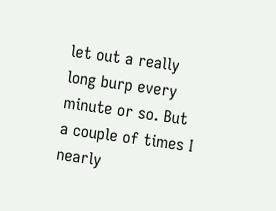let out a really long burp every minute or so. But a couple of times I nearly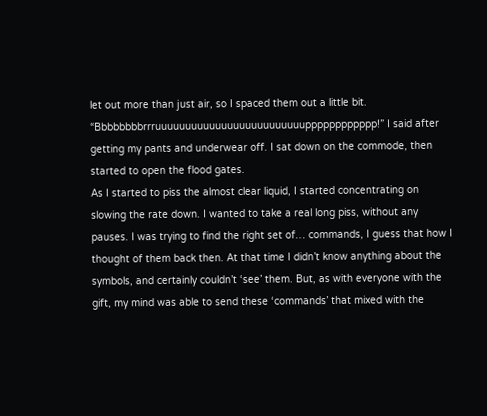let out more than just air, so I spaced them out a little bit. “Bbbbbbbbrrruuuuuuuuuuuuuuuuuuuuuuuuupppppppppppp!” I said after getting my pants and underwear off. I sat down on the commode, then started to open the flood gates.
As I started to piss the almost clear liquid, I started concentrating on slowing the rate down. I wanted to take a real long piss, without any pauses. I was trying to find the right set of… commands, I guess that how I thought of them back then. At that time I didn’t know anything about the symbols, and certainly couldn’t ‘see’ them. But, as with everyone with the gift, my mind was able to send these ‘commands’ that mixed with the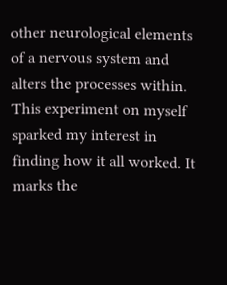other neurological elements of a nervous system and alters the processes within. This experiment on myself sparked my interest in finding how it all worked. It marks the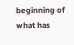beginning of what has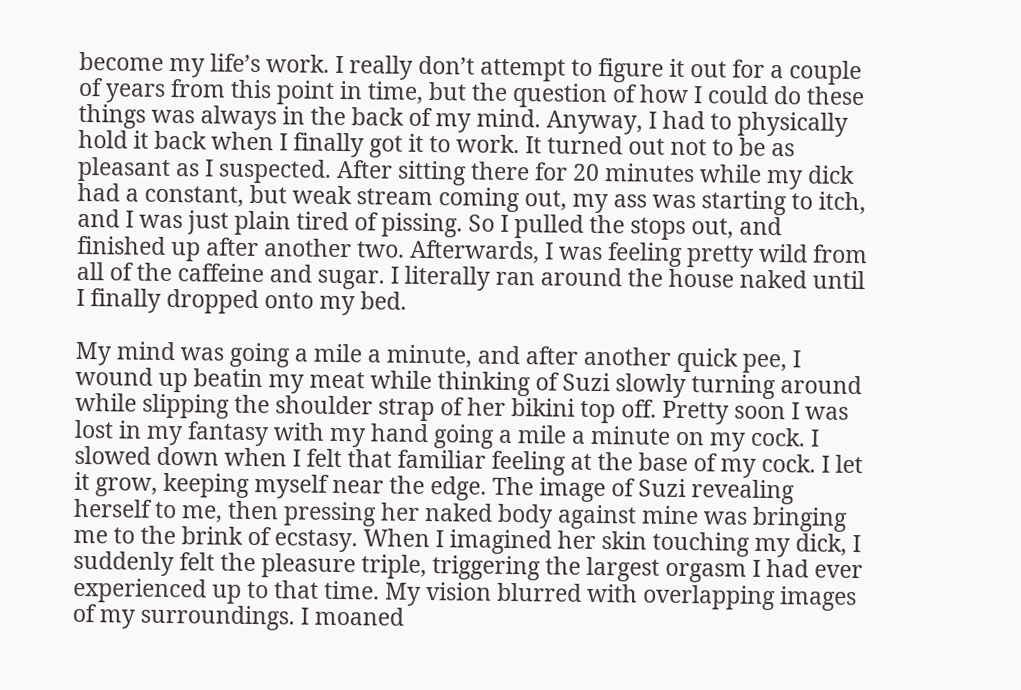become my life’s work. I really don’t attempt to figure it out for a couple of years from this point in time, but the question of how I could do these things was always in the back of my mind. Anyway, I had to physically hold it back when I finally got it to work. It turned out not to be as pleasant as I suspected. After sitting there for 20 minutes while my dick had a constant, but weak stream coming out, my ass was starting to itch, and I was just plain tired of pissing. So I pulled the stops out, and finished up after another two. Afterwards, I was feeling pretty wild from all of the caffeine and sugar. I literally ran around the house naked until I finally dropped onto my bed.

My mind was going a mile a minute, and after another quick pee, I wound up beatin my meat while thinking of Suzi slowly turning around while slipping the shoulder strap of her bikini top off. Pretty soon I was lost in my fantasy with my hand going a mile a minute on my cock. I slowed down when I felt that familiar feeling at the base of my cock. I let it grow, keeping myself near the edge. The image of Suzi revealing herself to me, then pressing her naked body against mine was bringing me to the brink of ecstasy. When I imagined her skin touching my dick, I suddenly felt the pleasure triple, triggering the largest orgasm I had ever experienced up to that time. My vision blurred with overlapping images of my surroundings. I moaned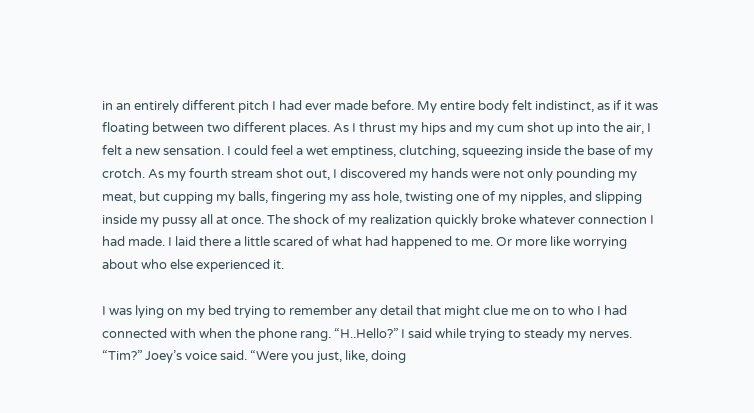in an entirely different pitch I had ever made before. My entire body felt indistinct, as if it was floating between two different places. As I thrust my hips and my cum shot up into the air, I felt a new sensation. I could feel a wet emptiness, clutching, squeezing inside the base of my crotch. As my fourth stream shot out, I discovered my hands were not only pounding my meat, but cupping my balls, fingering my ass hole, twisting one of my nipples, and slipping inside my pussy all at once. The shock of my realization quickly broke whatever connection I had made. I laid there a little scared of what had happened to me. Or more like worrying about who else experienced it.

I was lying on my bed trying to remember any detail that might clue me on to who I had connected with when the phone rang. “H..Hello?” I said while trying to steady my nerves. “Tim?” Joey’s voice said. “Were you just, like, doing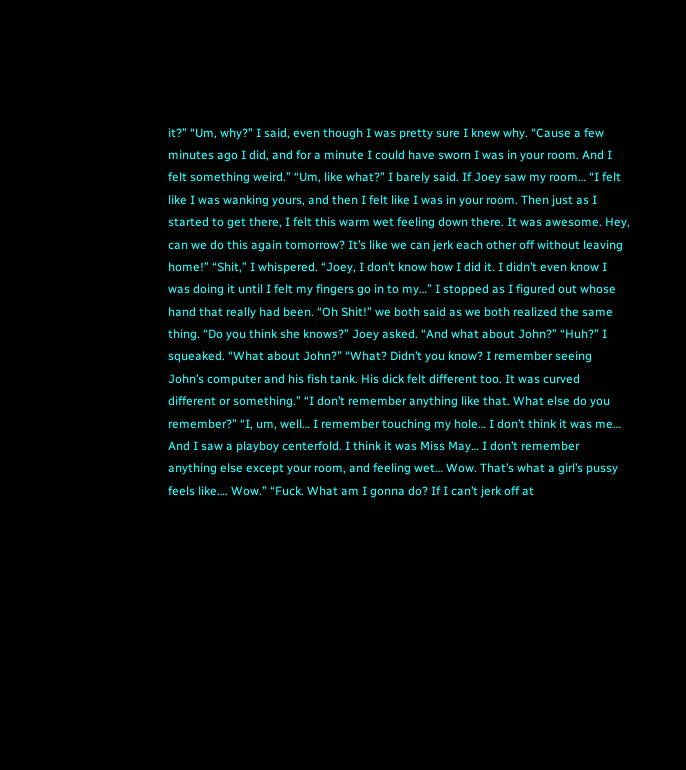it?” “Um, why?” I said, even though I was pretty sure I knew why. “Cause a few minutes ago I did, and for a minute I could have sworn I was in your room. And I felt something weird.” “Um, like what?” I barely said. If Joey saw my room… “I felt like I was wanking yours, and then I felt like I was in your room. Then just as I started to get there, I felt this warm wet feeling down there. It was awesome. Hey, can we do this again tomorrow? It’s like we can jerk each other off without leaving home!” “Shit,” I whispered. “Joey, I don’t know how I did it. I didn’t even know I was doing it until I felt my fingers go in to my…” I stopped as I figured out whose hand that really had been. “Oh Shit!” we both said as we both realized the same thing. “Do you think she knows?” Joey asked. “And what about John?” “Huh?” I squeaked. “What about John?” “What? Didn’t you know? I remember seeing John’s computer and his fish tank. His dick felt different too. It was curved different or something.” “I don’t remember anything like that. What else do you remember?” “I, um, well… I remember touching my hole… I don’t think it was me… And I saw a playboy centerfold. I think it was Miss May… I don’t remember anything else except your room, and feeling wet… Wow. That’s what a girl’s pussy feels like…. Wow.” “Fuck. What am I gonna do? If I can’t jerk off at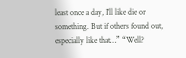least once a day, I’ll like die or something. But if others found out, especially like that…” “Well?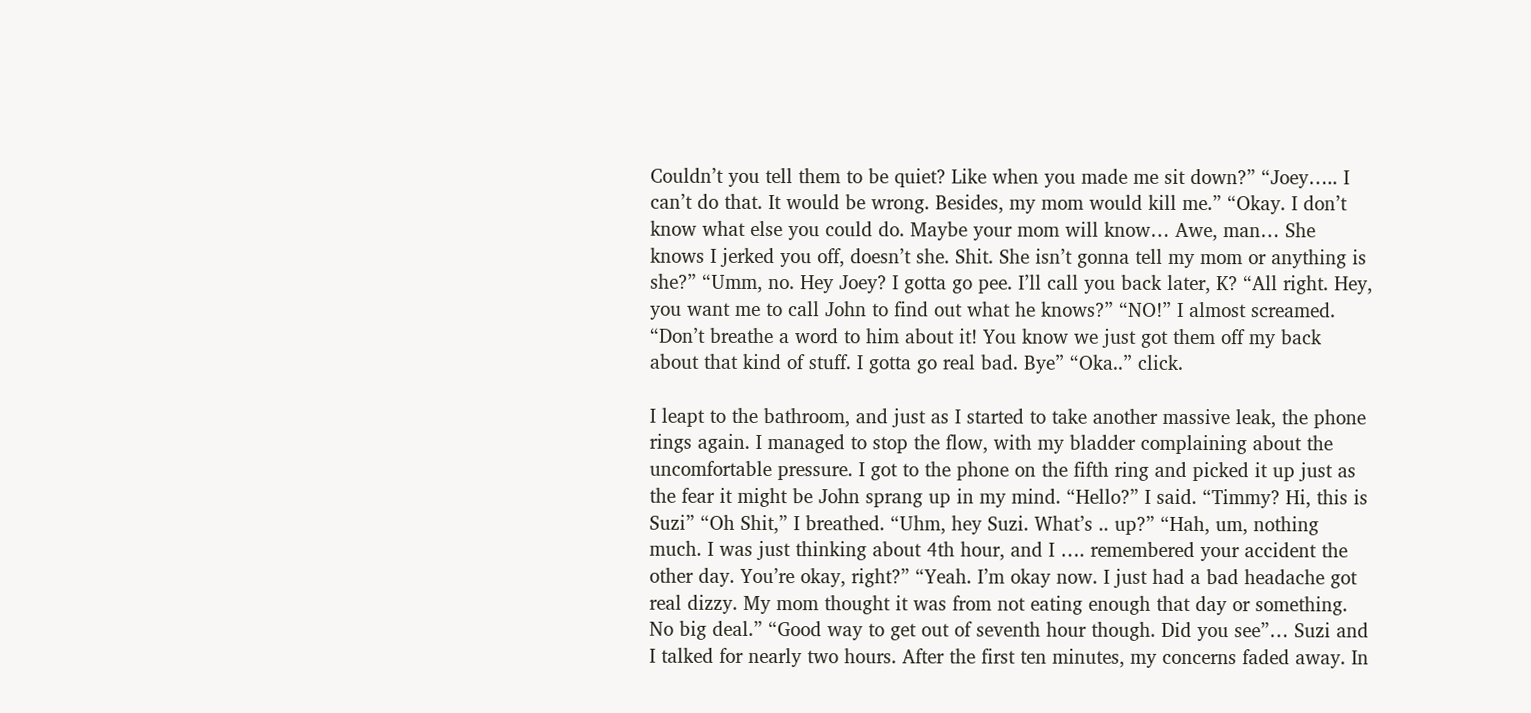Couldn’t you tell them to be quiet? Like when you made me sit down?” “Joey….. I can’t do that. It would be wrong. Besides, my mom would kill me.” “Okay. I don’t know what else you could do. Maybe your mom will know… Awe, man… She knows I jerked you off, doesn’t she. Shit. She isn’t gonna tell my mom or anything is she?” “Umm, no. Hey Joey? I gotta go pee. I’ll call you back later, K? “All right. Hey, you want me to call John to find out what he knows?” “NO!” I almost screamed. “Don’t breathe a word to him about it! You know we just got them off my back about that kind of stuff. I gotta go real bad. Bye” “Oka..” click.

I leapt to the bathroom, and just as I started to take another massive leak, the phone rings again. I managed to stop the flow, with my bladder complaining about the uncomfortable pressure. I got to the phone on the fifth ring and picked it up just as the fear it might be John sprang up in my mind. “Hello?” I said. “Timmy? Hi, this is Suzi” “Oh Shit,” I breathed. “Uhm, hey Suzi. What’s .. up?” “Hah, um, nothing much. I was just thinking about 4th hour, and I …. remembered your accident the other day. You’re okay, right?” “Yeah. I’m okay now. I just had a bad headache got real dizzy. My mom thought it was from not eating enough that day or something. No big deal.” “Good way to get out of seventh hour though. Did you see”… Suzi and I talked for nearly two hours. After the first ten minutes, my concerns faded away. In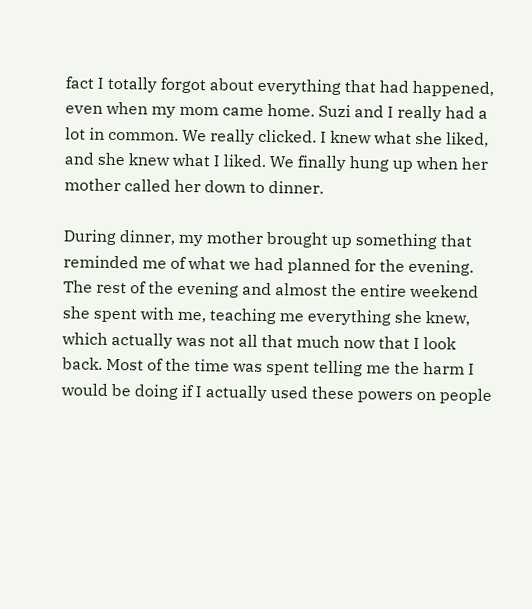fact I totally forgot about everything that had happened, even when my mom came home. Suzi and I really had a lot in common. We really clicked. I knew what she liked, and she knew what I liked. We finally hung up when her mother called her down to dinner.

During dinner, my mother brought up something that reminded me of what we had planned for the evening. The rest of the evening and almost the entire weekend she spent with me, teaching me everything she knew, which actually was not all that much now that I look back. Most of the time was spent telling me the harm I would be doing if I actually used these powers on people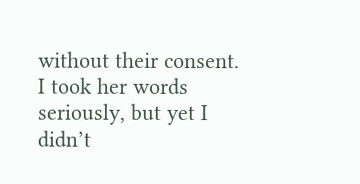without their consent. I took her words seriously, but yet I didn’t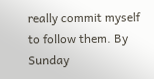really commit myself to follow them. By Sunday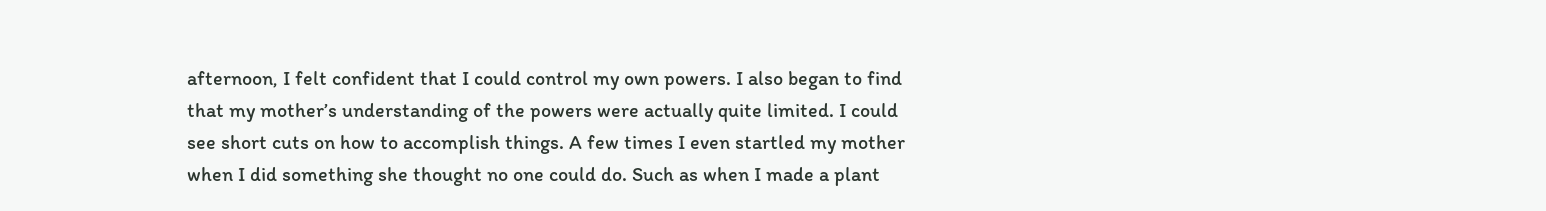afternoon, I felt confident that I could control my own powers. I also began to find that my mother’s understanding of the powers were actually quite limited. I could see short cuts on how to accomplish things. A few times I even startled my mother when I did something she thought no one could do. Such as when I made a plant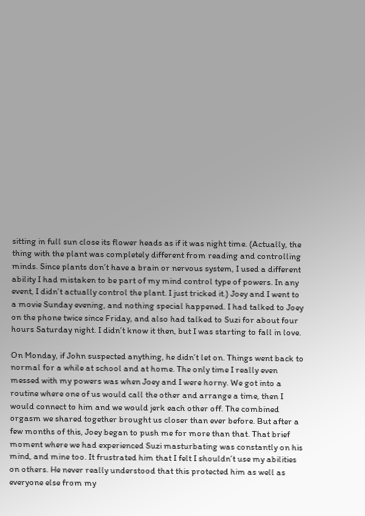sitting in full sun close its flower heads as if it was night time. (Actually, the thing with the plant was completely different from reading and controlling minds. Since plants don’t have a brain or nervous system, I used a different ability I had mistaken to be part of my mind control type of powers. In any event, I didn’t actually control the plant. I just tricked it.) Joey and I went to a movie Sunday evening, and nothing special happened. I had talked to Joey on the phone twice since Friday, and also had talked to Suzi for about four hours Saturday night. I didn’t know it then, but I was starting to fall in love.

On Monday, if John suspected anything, he didn’t let on. Things went back to normal for a while at school and at home. The only time I really even messed with my powers was when Joey and I were horny. We got into a routine where one of us would call the other and arrange a time, then I would connect to him and we would jerk each other off. The combined orgasm we shared together brought us closer than ever before. But after a few months of this, Joey began to push me for more than that. That brief moment where we had experienced Suzi masturbating was constantly on his mind, and mine too. It frustrated him that I felt I shouldn’t use my abilities on others. He never really understood that this protected him as well as everyone else from my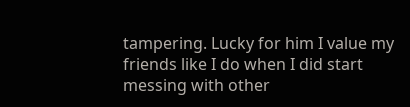tampering. Lucky for him I value my friends like I do when I did start messing with other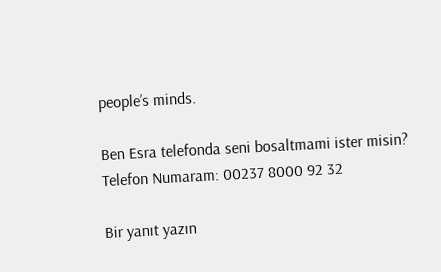people’s minds.

Ben Esra telefonda seni bosaltmami ister misin?
Telefon Numaram: 00237 8000 92 32

Bir yanıt yazın